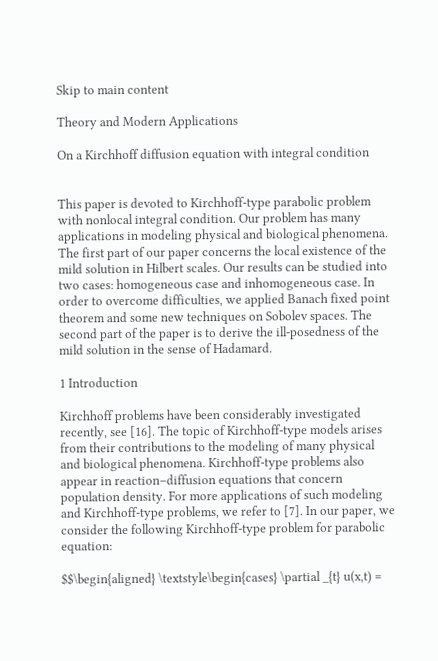Skip to main content

Theory and Modern Applications

On a Kirchhoff diffusion equation with integral condition


This paper is devoted to Kirchhoff-type parabolic problem with nonlocal integral condition. Our problem has many applications in modeling physical and biological phenomena. The first part of our paper concerns the local existence of the mild solution in Hilbert scales. Our results can be studied into two cases: homogeneous case and inhomogeneous case. In order to overcome difficulties, we applied Banach fixed point theorem and some new techniques on Sobolev spaces. The second part of the paper is to derive the ill-posedness of the mild solution in the sense of Hadamard.

1 Introduction

Kirchhoff problems have been considerably investigated recently, see [16]. The topic of Kirchhoff-type models arises from their contributions to the modeling of many physical and biological phenomena. Kirchhoff-type problems also appear in reaction–diffusion equations that concern population density. For more applications of such modeling and Kirchhoff-type problems, we refer to [7]. In our paper, we consider the following Kirchhoff-type problem for parabolic equation:

$$\begin{aligned} \textstyle\begin{cases} \partial _{t} u(x,t) =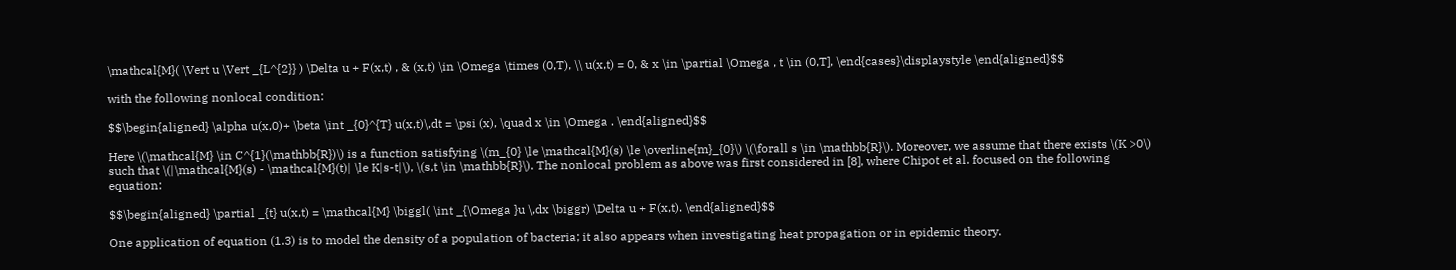\mathcal{M}( \Vert u \Vert _{L^{2}} ) \Delta u + F(x,t) , & (x,t) \in \Omega \times (0,T), \\ u(x,t) = 0, & x \in \partial \Omega , t \in (0,T], \end{cases}\displaystyle \end{aligned}$$

with the following nonlocal condition:

$$\begin{aligned} \alpha u(x,0)+ \beta \int _{0}^{T} u(x,t)\,dt = \psi (x), \quad x \in \Omega . \end{aligned}$$

Here \(\mathcal{M} \in C^{1}(\mathbb{R})\) is a function satisfying \(m_{0} \le \mathcal{M}(s) \le \overline{m}_{0}\) \(\forall s \in \mathbb{R}\). Moreover, we assume that there exists \(K >0\) such that \(|\mathcal{M}(s) - \mathcal{M}(t)| \le K|s-t|\), \(s,t \in \mathbb{R}\). The nonlocal problem as above was first considered in [8], where Chipot et al. focused on the following equation:

$$\begin{aligned} \partial _{t} u(x,t) = \mathcal{M} \biggl( \int _{\Omega }u \,dx \biggr) \Delta u + F(x,t). \end{aligned}$$

One application of equation (1.3) is to model the density of a population of bacteria; it also appears when investigating heat propagation or in epidemic theory.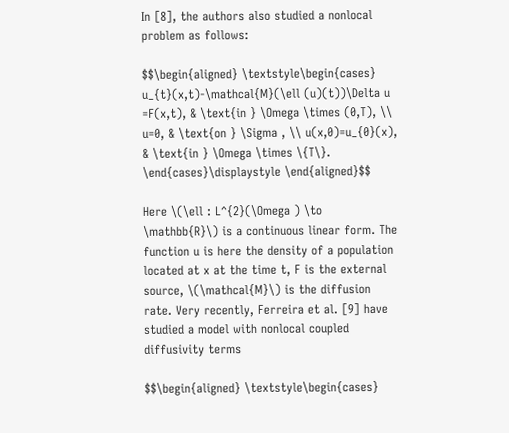In [8], the authors also studied a nonlocal problem as follows:

$$\begin{aligned} \textstyle\begin{cases} u_{t}(x,t)-\mathcal{M}(\ell (u)(t))\Delta u =F(x,t), & \text{in } \Omega \times (0,T), \\ u=0, & \text{on } \Sigma , \\ u(x,0)=u_{0}(x), & \text{in } \Omega \times \{T\}. \end{cases}\displaystyle \end{aligned}$$

Here \(\ell : L^{2}(\Omega ) \to \mathbb{R}\) is a continuous linear form. The function u is here the density of a population located at x at the time t, F is the external source, \(\mathcal{M}\) is the diffusion rate. Very recently, Ferreira et al. [9] have studied a model with nonlocal coupled diffusivity terms

$$\begin{aligned} \textstyle\begin{cases}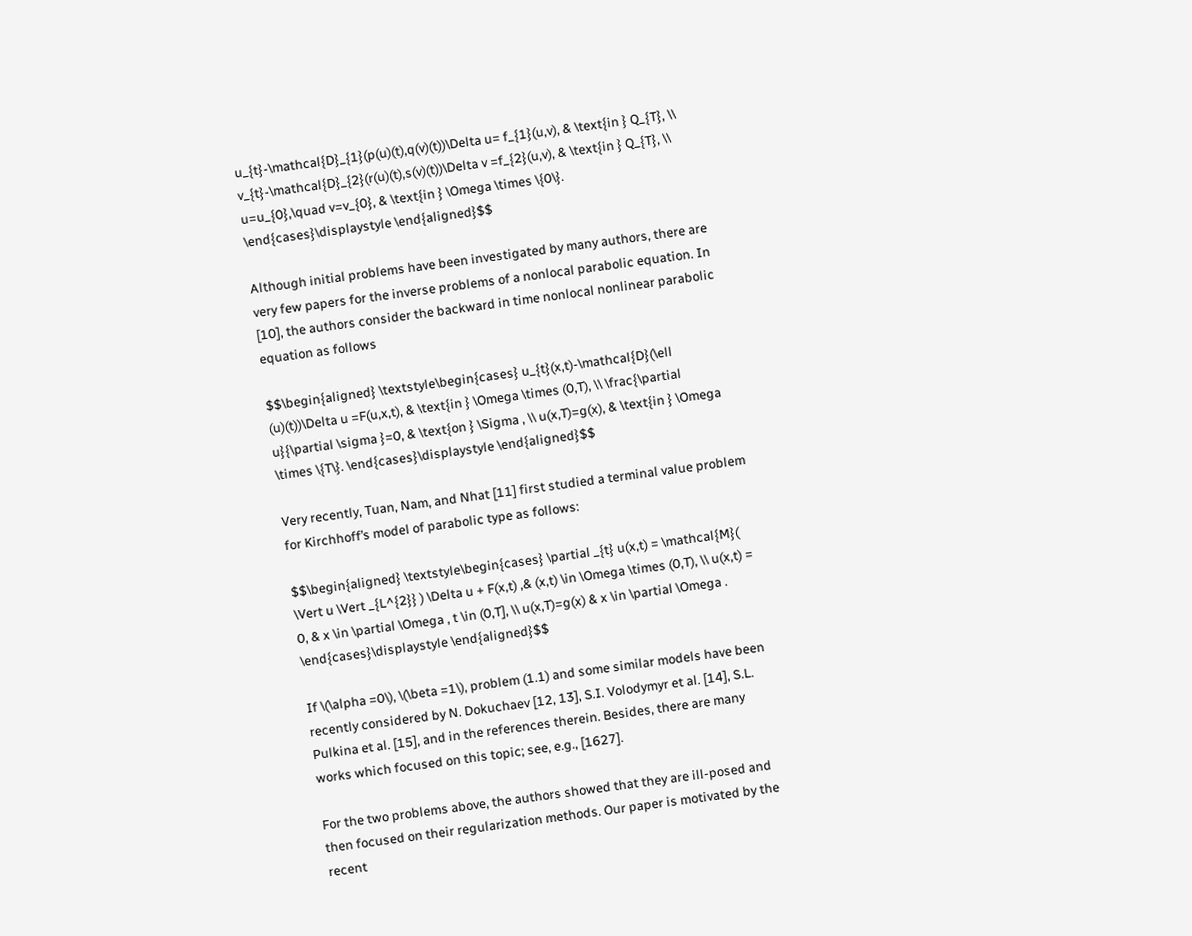u_{t}-\mathcal{D}_{1}(p(u)(t),q(v)(t))\Delta u= f_{1}(u,v), & \text{in } Q_{T}, \\ v_{t}-\mathcal{D}_{2}(r(u)(t),s(v)(t))\Delta v =f_{2}(u,v), & \text{in } Q_{T}, \\ u=u_{0},\quad v=v_{0}, & \text{in } \Omega \times \{0\}. \end{cases}\displaystyle \end{aligned}$$

Although initial problems have been investigated by many authors, there are very few papers for the inverse problems of a nonlocal parabolic equation. In [10], the authors consider the backward in time nonlocal nonlinear parabolic equation as follows

$$\begin{aligned} \textstyle\begin{cases} u_{t}(x,t)-\mathcal{D}(\ell (u)(t))\Delta u =F(u,x,t), & \text{in } \Omega \times (0,T), \\ \frac{\partial u}{\partial \sigma }=0, & \text{on } \Sigma , \\ u(x,T)=g(x), & \text{in } \Omega \times \{T\}. \end{cases}\displaystyle \end{aligned}$$

Very recently, Tuan, Nam, and Nhat [11] first studied a terminal value problem for Kirchhoff’s model of parabolic type as follows:

$$\begin{aligned} \textstyle\begin{cases} \partial _{t} u(x,t) = \mathcal{M}( \Vert u \Vert _{L^{2}} ) \Delta u + F(x,t) ,& (x,t) \in \Omega \times (0,T), \\ u(x,t) = 0, & x \in \partial \Omega , t \in (0,T], \\ u(x,T)=g(x) & x \in \partial \Omega . \end{cases}\displaystyle \end{aligned}$$

If \(\alpha =0\), \(\beta =1\), problem (1.1) and some similar models have been recently considered by N. Dokuchaev [12, 13], S.I. Volodymyr et al. [14], S.L. Pulkina et al. [15], and in the references therein. Besides, there are many works which focused on this topic; see, e.g., [1627].

For the two problems above, the authors showed that they are ill-posed and then focused on their regularization methods. Our paper is motivated by the recent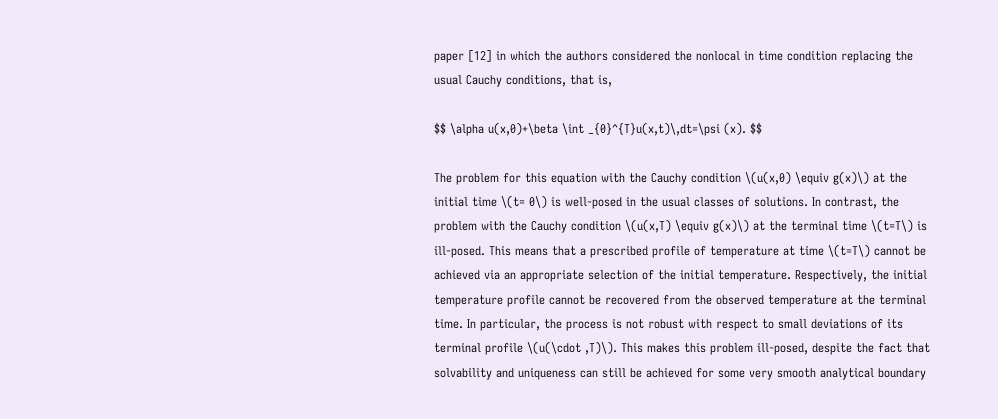paper [12] in which the authors considered the nonlocal in time condition replacing the usual Cauchy conditions, that is,

$$ \alpha u(x,0)+\beta \int _{0}^{T}u(x,t)\,dt=\psi (x). $$

The problem for this equation with the Cauchy condition \(u(x,0) \equiv g(x)\) at the initial time \(t= 0\) is well-posed in the usual classes of solutions. In contrast, the problem with the Cauchy condition \(u(x,T) \equiv g(x)\) at the terminal time \(t=T\) is ill-posed. This means that a prescribed profile of temperature at time \(t=T\) cannot be achieved via an appropriate selection of the initial temperature. Respectively, the initial temperature profile cannot be recovered from the observed temperature at the terminal time. In particular, the process is not robust with respect to small deviations of its terminal profile \(u(\cdot ,T)\). This makes this problem ill-posed, despite the fact that solvability and uniqueness can still be achieved for some very smooth analytical boundary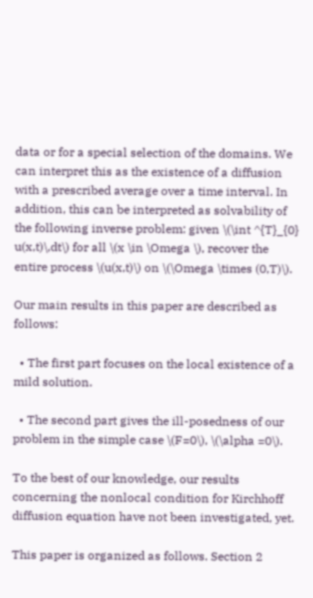data or for a special selection of the domains. We can interpret this as the existence of a diffusion with a prescribed average over a time interval. In addition, this can be interpreted as solvability of the following inverse problem: given \(\int ^{T}_{0} u(x,t)\,dt\) for all \(x \in \Omega \), recover the entire process \(u(x,t)\) on \(\Omega \times (0,T)\).

Our main results in this paper are described as follows:

  • The first part focuses on the local existence of a mild solution.

  • The second part gives the ill-posedness of our problem in the simple case \(F=0\), \(\alpha =0\).

To the best of our knowledge, our results concerning the nonlocal condition for Kirchhoff diffusion equation have not been investigated, yet.

This paper is organized as follows. Section 2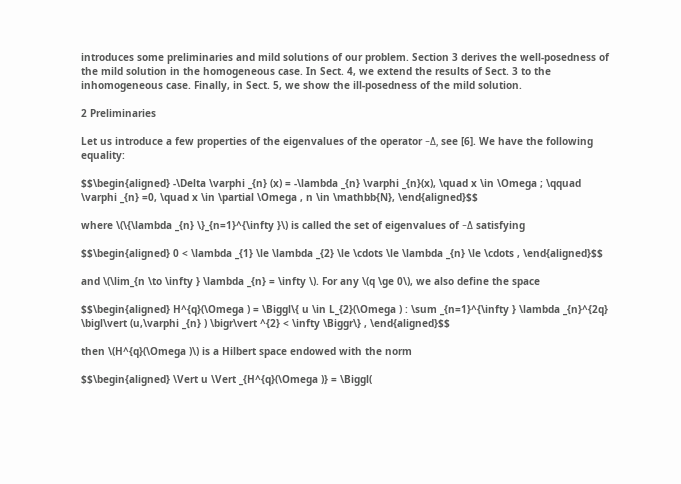introduces some preliminaries and mild solutions of our problem. Section 3 derives the well-posedness of the mild solution in the homogeneous case. In Sect. 4, we extend the results of Sect. 3 to the inhomogeneous case. Finally, in Sect. 5, we show the ill-posedness of the mild solution.

2 Preliminaries

Let us introduce a few properties of the eigenvalues of the operator −Δ, see [6]. We have the following equality:

$$\begin{aligned} -\Delta \varphi _{n} (x) = -\lambda _{n} \varphi _{n}(x), \quad x \in \Omega ; \qquad \varphi _{n} =0, \quad x \in \partial \Omega , n \in \mathbb{N}, \end{aligned}$$

where \(\{\lambda _{n} \}_{n=1}^{\infty }\) is called the set of eigenvalues of −Δ satisfying

$$\begin{aligned} 0 < \lambda _{1} \le \lambda _{2} \le \cdots \le \lambda _{n} \le \cdots , \end{aligned}$$

and \(\lim_{n \to \infty } \lambda _{n} = \infty \). For any \(q \ge 0\), we also define the space

$$\begin{aligned} H^{q}(\Omega ) = \Biggl\{ u \in L_{2}(\Omega ) : \sum _{n=1}^{\infty } \lambda _{n}^{2q} \bigl\vert (u,\varphi _{n} ) \bigr\vert ^{2} < \infty \Biggr\} , \end{aligned}$$

then \(H^{q}(\Omega )\) is a Hilbert space endowed with the norm

$$\begin{aligned} \Vert u \Vert _{H^{q}(\Omega )} = \Biggl(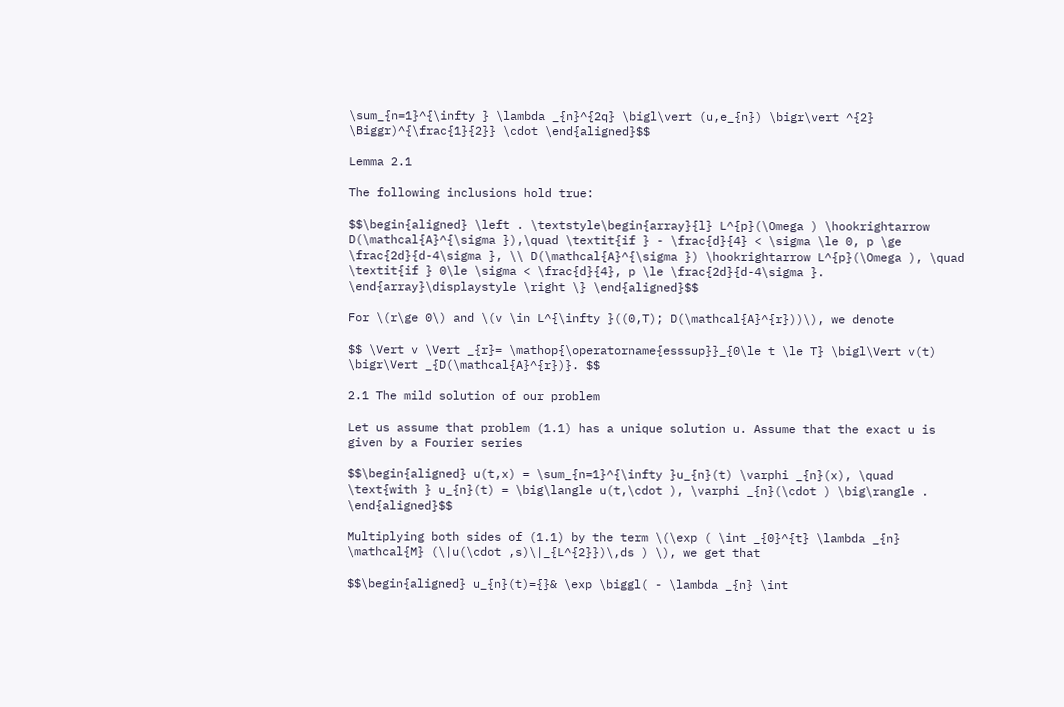\sum_{n=1}^{\infty } \lambda _{n}^{2q} \bigl\vert (u,e_{n}) \bigr\vert ^{2} \Biggr)^{\frac{1}{2}} \cdot \end{aligned}$$

Lemma 2.1

The following inclusions hold true:

$$\begin{aligned} \left . \textstyle\begin{array}{l} L^{p}(\Omega ) \hookrightarrow D(\mathcal{A}^{\sigma }),\quad \textit{if } - \frac{d}{4} < \sigma \le 0, p \ge \frac{2d}{d-4\sigma }, \\ D(\mathcal{A}^{\sigma }) \hookrightarrow L^{p}(\Omega ), \quad \textit{if } 0\le \sigma < \frac{d}{4}, p \le \frac{2d}{d-4\sigma }. \end{array}\displaystyle \right \} \end{aligned}$$

For \(r\ge 0\) and \(v \in L^{\infty }((0,T); D(\mathcal{A}^{r}))\), we denote

$$ \Vert v \Vert _{r}= \mathop{\operatorname{esssup}}_{0\le t \le T} \bigl\Vert v(t) \bigr\Vert _{D(\mathcal{A}^{r})}. $$

2.1 The mild solution of our problem

Let us assume that problem (1.1) has a unique solution u. Assume that the exact u is given by a Fourier series

$$\begin{aligned} u(t,x) = \sum_{n=1}^{\infty }u_{n}(t) \varphi _{n}(x), \quad \text{with } u_{n}(t) = \big\langle u(t,\cdot ), \varphi _{n}(\cdot ) \big\rangle . \end{aligned}$$

Multiplying both sides of (1.1) by the term \(\exp ( \int _{0}^{t} \lambda _{n} \mathcal{M} (\|u(\cdot ,s)\|_{L^{2}})\,ds ) \), we get that

$$\begin{aligned} u_{n}(t)={}& \exp \biggl( - \lambda _{n} \int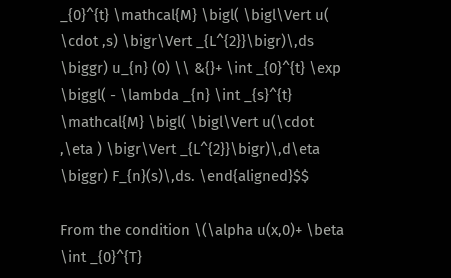_{0}^{t} \mathcal{M} \bigl( \bigl\Vert u( \cdot ,s) \bigr\Vert _{L^{2}}\bigr)\,ds \biggr) u_{n} (0) \\ &{}+ \int _{0}^{t} \exp \biggl( - \lambda _{n} \int _{s}^{t} \mathcal{M} \bigl( \bigl\Vert u(\cdot ,\eta ) \bigr\Vert _{L^{2}}\bigr)\,d\eta \biggr) F_{n}(s)\,ds. \end{aligned}$$

From the condition \(\alpha u(x,0)+ \beta \int _{0}^{T}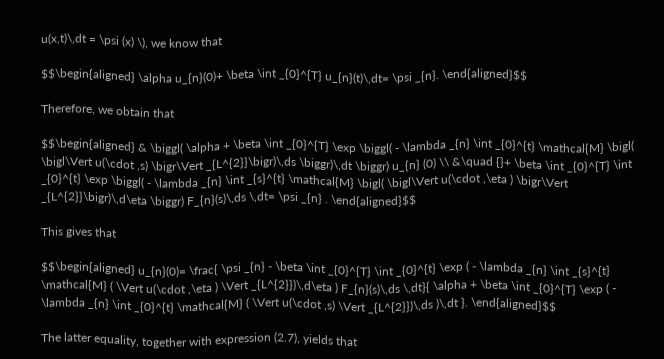u(x,t)\,dt = \psi (x) \), we know that

$$\begin{aligned} \alpha u_{n}(0)+ \beta \int _{0}^{T} u_{n}(t)\,dt= \psi _{n}. \end{aligned}$$

Therefore, we obtain that

$$\begin{aligned} & \biggl( \alpha + \beta \int _{0}^{T} \exp \biggl( - \lambda _{n} \int _{0}^{t} \mathcal{M} \bigl( \bigl\Vert u(\cdot ,s) \bigr\Vert _{L^{2}}\bigr)\,ds \biggr)\,dt \biggr) u_{n} (0) \\ &\quad {}+ \beta \int _{0}^{T} \int _{0}^{t} \exp \biggl( - \lambda _{n} \int _{s}^{t} \mathcal{M} \bigl( \bigl\Vert u(\cdot ,\eta ) \bigr\Vert _{L^{2}}\bigr)\,d\eta \biggr) F_{n}(s)\,ds \,dt= \psi _{n} . \end{aligned}$$

This gives that

$$\begin{aligned} u_{n}(0)= \frac{ \psi _{n} - \beta \int _{0}^{T} \int _{0}^{t} \exp ( - \lambda _{n} \int _{s}^{t} \mathcal{M} ( \Vert u(\cdot ,\eta ) \Vert _{L^{2}})\,d\eta ) F_{n}(s)\,ds \,dt}{ \alpha + \beta \int _{0}^{T} \exp ( - \lambda _{n} \int _{0}^{t} \mathcal{M} ( \Vert u(\cdot ,s) \Vert _{L^{2}})\,ds )\,dt }. \end{aligned}$$

The latter equality, together with expression (2.7), yields that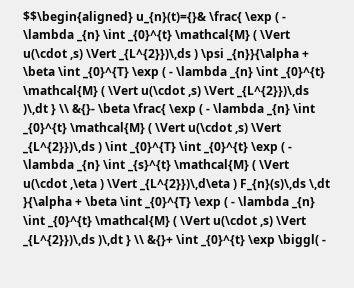$$\begin{aligned} u_{n}(t)={}& \frac{ \exp ( - \lambda _{n} \int _{0}^{t} \mathcal{M} ( \Vert u(\cdot ,s) \Vert _{L^{2}})\,ds ) \psi _{n}}{\alpha + \beta \int _{0}^{T} \exp ( - \lambda _{n} \int _{0}^{t} \mathcal{M} ( \Vert u(\cdot ,s) \Vert _{L^{2}})\,ds )\,dt } \\ &{}- \beta \frac{ \exp ( - \lambda _{n} \int _{0}^{t} \mathcal{M} ( \Vert u(\cdot ,s) \Vert _{L^{2}})\,ds ) \int _{0}^{T} \int _{0}^{t} \exp ( - \lambda _{n} \int _{s}^{t} \mathcal{M} ( \Vert u(\cdot ,\eta ) \Vert _{L^{2}})\,d\eta ) F_{n}(s)\,ds \,dt }{\alpha + \beta \int _{0}^{T} \exp ( - \lambda _{n} \int _{0}^{t} \mathcal{M} ( \Vert u(\cdot ,s) \Vert _{L^{2}})\,ds )\,dt } \\ &{}+ \int _{0}^{t} \exp \biggl( -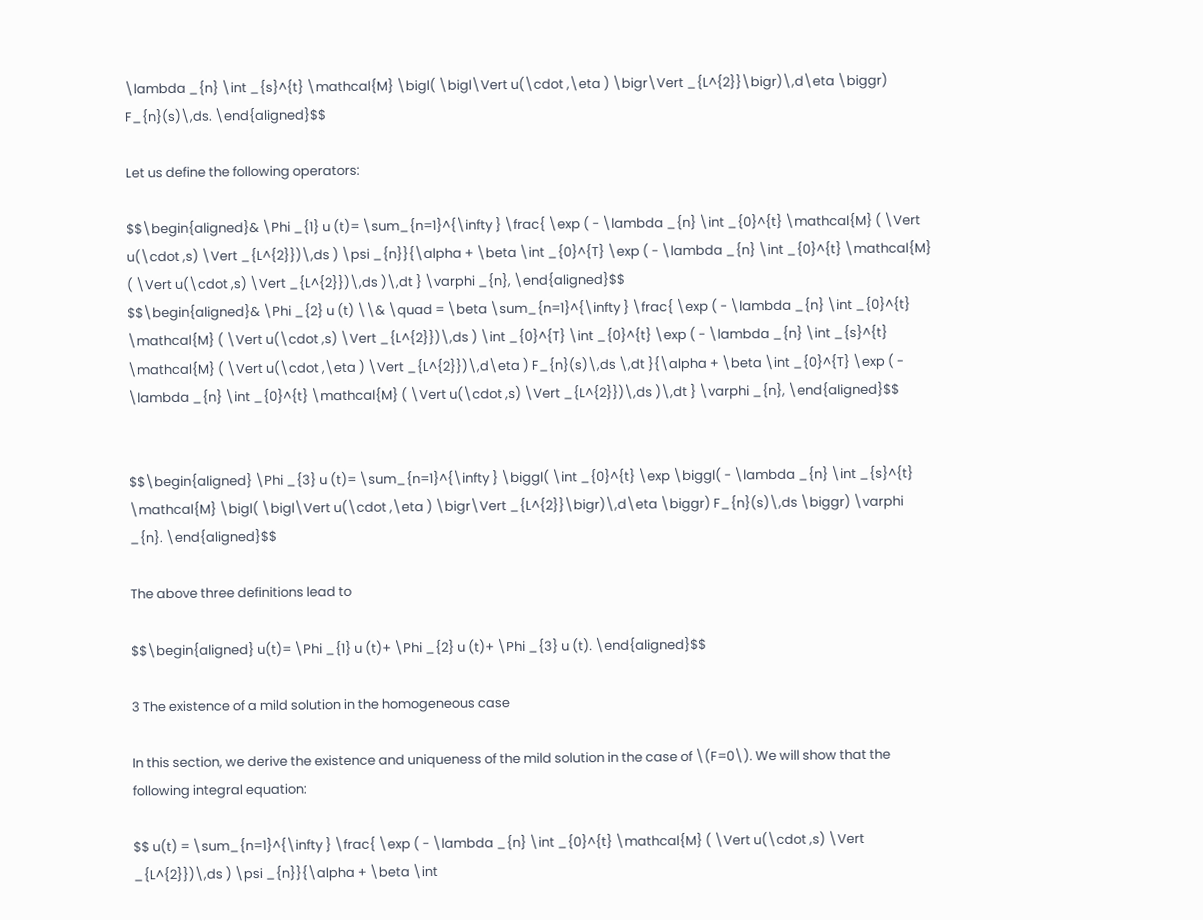\lambda _{n} \int _{s}^{t} \mathcal{M} \bigl( \bigl\Vert u(\cdot ,\eta ) \bigr\Vert _{L^{2}}\bigr)\,d\eta \biggr) F_{n}(s)\,ds. \end{aligned}$$

Let us define the following operators:

$$\begin{aligned}& \Phi _{1} u (t)= \sum_{n=1}^{\infty } \frac{ \exp ( - \lambda _{n} \int _{0}^{t} \mathcal{M} ( \Vert u(\cdot ,s) \Vert _{L^{2}})\,ds ) \psi _{n}}{\alpha + \beta \int _{0}^{T} \exp ( - \lambda _{n} \int _{0}^{t} \mathcal{M} ( \Vert u(\cdot ,s) \Vert _{L^{2}})\,ds )\,dt } \varphi _{n}, \end{aligned}$$
$$\begin{aligned}& \Phi _{2} u (t) \\& \quad = \beta \sum_{n=1}^{\infty } \frac{ \exp ( - \lambda _{n} \int _{0}^{t} \mathcal{M} ( \Vert u(\cdot ,s) \Vert _{L^{2}})\,ds ) \int _{0}^{T} \int _{0}^{t} \exp ( - \lambda _{n} \int _{s}^{t} \mathcal{M} ( \Vert u(\cdot ,\eta ) \Vert _{L^{2}})\,d\eta ) F_{n}(s)\,ds \,dt }{\alpha + \beta \int _{0}^{T} \exp ( - \lambda _{n} \int _{0}^{t} \mathcal{M} ( \Vert u(\cdot ,s) \Vert _{L^{2}})\,ds )\,dt } \varphi _{n}, \end{aligned}$$


$$\begin{aligned} \Phi _{3} u (t)= \sum_{n=1}^{\infty } \biggl( \int _{0}^{t} \exp \biggl( - \lambda _{n} \int _{s}^{t} \mathcal{M} \bigl( \bigl\Vert u(\cdot ,\eta ) \bigr\Vert _{L^{2}}\bigr)\,d\eta \biggr) F_{n}(s)\,ds \biggr) \varphi _{n}. \end{aligned}$$

The above three definitions lead to

$$\begin{aligned} u(t)= \Phi _{1} u (t)+ \Phi _{2} u (t)+ \Phi _{3} u (t). \end{aligned}$$

3 The existence of a mild solution in the homogeneous case

In this section, we derive the existence and uniqueness of the mild solution in the case of \(F=0\). We will show that the following integral equation:

$$ u(t) = \sum_{n=1}^{\infty } \frac{ \exp ( - \lambda _{n} \int _{0}^{t} \mathcal{M} ( \Vert u(\cdot ,s) \Vert _{L^{2}})\,ds ) \psi _{n}}{\alpha + \beta \int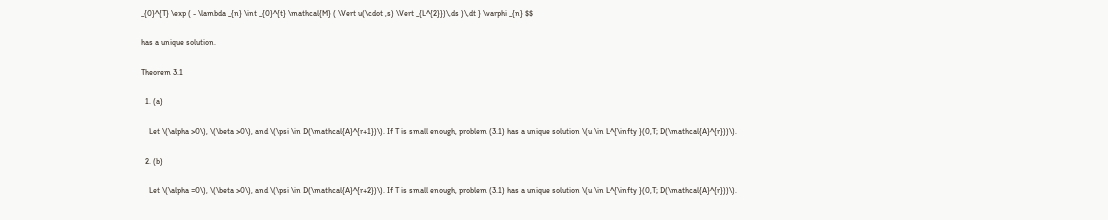_{0}^{T} \exp ( - \lambda _{n} \int _{0}^{t} \mathcal{M} ( \Vert u(\cdot ,s) \Vert _{L^{2}})\,ds )\,dt } \varphi _{n} $$

has a unique solution.

Theorem 3.1

  1. (a)

    Let \(\alpha >0\), \(\beta >0\), and \(\psi \in D(\mathcal{A}^{r+1})\). If T is small enough, problem (3.1) has a unique solution \(u \in L^{\infty }(0,T; D(\mathcal{A}^{r}))\).

  2. (b)

    Let \(\alpha =0\), \(\beta >0\), and \(\psi \in D(\mathcal{A}^{r+2})\). If T is small enough, problem (3.1) has a unique solution \(u \in L^{\infty }(0,T; D(\mathcal{A}^{r}))\).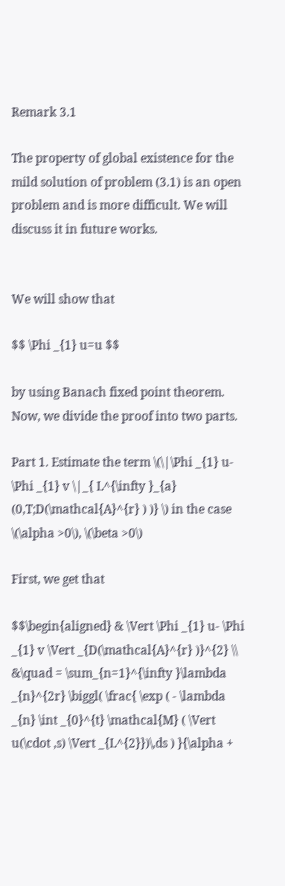Remark 3.1

The property of global existence for the mild solution of problem (3.1) is an open problem and is more difficult. We will discuss it in future works.


We will show that

$$ \Phi _{1} u=u $$

by using Banach fixed point theorem. Now, we divide the proof into two parts.

Part 1. Estimate the term \(\|\Phi _{1} u- \Phi _{1} v \|_{ L^{\infty }_{a} (0,T;D(\mathcal{A}^{r} ) )} \) in the case \(\alpha >0\), \(\beta >0\)

First, we get that

$$\begin{aligned} & \Vert \Phi _{1} u- \Phi _{1} v \Vert _{D(\mathcal{A}^{r} )}^{2} \\ &\quad = \sum_{n=1}^{\infty }\lambda _{n}^{2r} \biggl( \frac{ \exp ( - \lambda _{n} \int _{0}^{t} \mathcal{M} ( \Vert u(\cdot ,s) \Vert _{L^{2}})\,ds ) }{\alpha +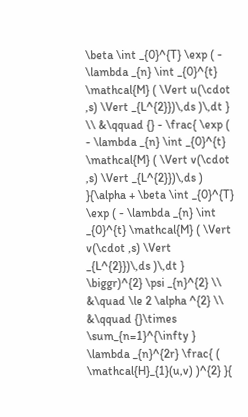\beta \int _{0}^{T} \exp ( - \lambda _{n} \int _{0}^{t} \mathcal{M} ( \Vert u(\cdot ,s) \Vert _{L^{2}})\,ds )\,dt } \\ &\qquad {} - \frac{ \exp ( - \lambda _{n} \int _{0}^{t} \mathcal{M} ( \Vert v(\cdot ,s) \Vert _{L^{2}})\,ds ) }{\alpha + \beta \int _{0}^{T} \exp ( - \lambda _{n} \int _{0}^{t} \mathcal{M} ( \Vert v(\cdot ,s) \Vert _{L^{2}})\,ds )\,dt } \biggr)^{2} \psi _{n}^{2} \\ &\quad \le 2 \alpha ^{2} \\ &\qquad {}\times \sum_{n=1}^{\infty } \lambda _{n}^{2r} \frac{ ( \mathcal{H}_{1}(u,v) )^{2} }{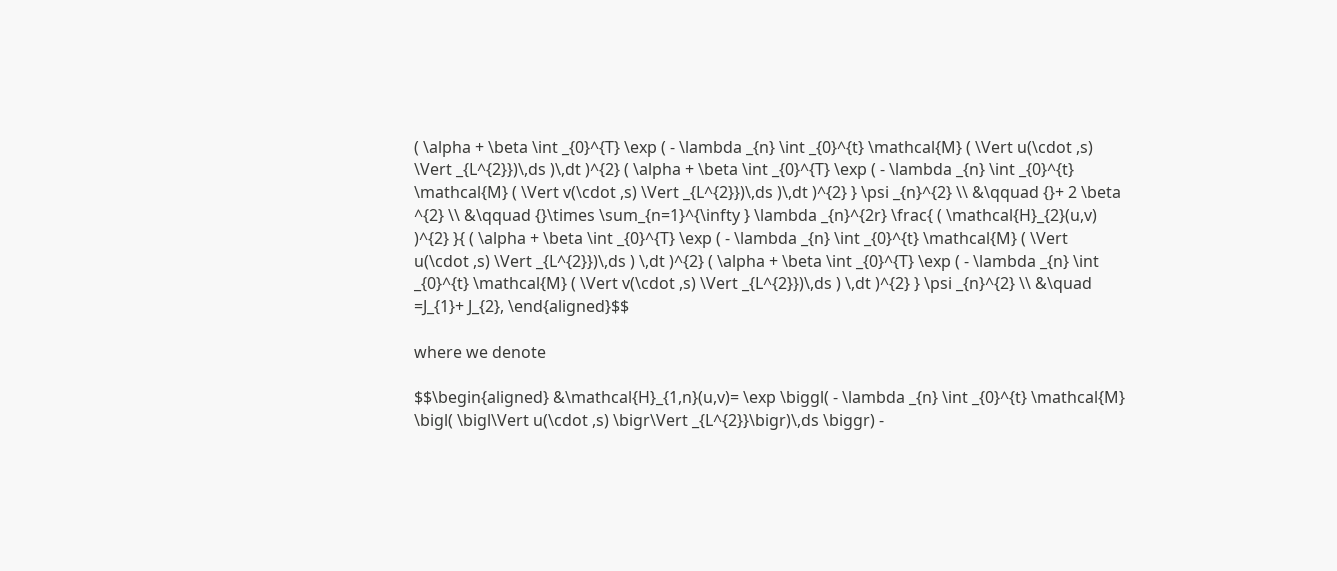( \alpha + \beta \int _{0}^{T} \exp ( - \lambda _{n} \int _{0}^{t} \mathcal{M} ( \Vert u(\cdot ,s) \Vert _{L^{2}})\,ds )\,dt )^{2} ( \alpha + \beta \int _{0}^{T} \exp ( - \lambda _{n} \int _{0}^{t} \mathcal{M} ( \Vert v(\cdot ,s) \Vert _{L^{2}})\,ds )\,dt )^{2} } \psi _{n}^{2} \\ &\qquad {}+ 2 \beta ^{2} \\ &\qquad {}\times \sum_{n=1}^{\infty } \lambda _{n}^{2r} \frac{ ( \mathcal{H}_{2}(u,v) )^{2} }{ ( \alpha + \beta \int _{0}^{T} \exp ( - \lambda _{n} \int _{0}^{t} \mathcal{M} ( \Vert u(\cdot ,s) \Vert _{L^{2}})\,ds ) \,dt )^{2} ( \alpha + \beta \int _{0}^{T} \exp ( - \lambda _{n} \int _{0}^{t} \mathcal{M} ( \Vert v(\cdot ,s) \Vert _{L^{2}})\,ds ) \,dt )^{2} } \psi _{n}^{2} \\ &\quad =J_{1}+ J_{2}, \end{aligned}$$

where we denote

$$\begin{aligned} &\mathcal{H}_{1,n}(u,v)= \exp \biggl( - \lambda _{n} \int _{0}^{t} \mathcal{M} \bigl( \bigl\Vert u(\cdot ,s) \bigr\Vert _{L^{2}}\bigr)\,ds \biggr) -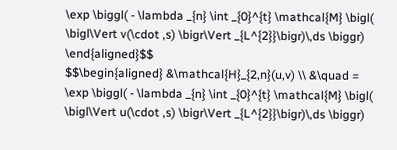\exp \biggl( - \lambda _{n} \int _{0}^{t} \mathcal{M} \bigl( \bigl\Vert v(\cdot ,s) \bigr\Vert _{L^{2}}\bigr)\,ds \biggr) \end{aligned}$$
$$\begin{aligned} &\mathcal{H}_{2,n}(u,v) \\ &\quad = \exp \biggl( - \lambda _{n} \int _{0}^{t} \mathcal{M} \bigl( \bigl\Vert u(\cdot ,s) \bigr\Vert _{L^{2}}\bigr)\,ds \biggr)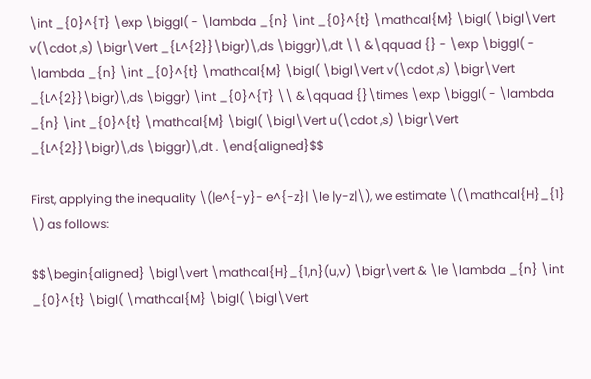\int _{0}^{T} \exp \biggl( - \lambda _{n} \int _{0}^{t} \mathcal{M} \bigl( \bigl\Vert v(\cdot ,s) \bigr\Vert _{L^{2}}\bigr)\,ds \biggr)\,dt \\ &\qquad {} - \exp \biggl( - \lambda _{n} \int _{0}^{t} \mathcal{M} \bigl( \bigl\Vert v(\cdot ,s) \bigr\Vert _{L^{2}}\bigr)\,ds \biggr) \int _{0}^{T} \\ &\qquad {}\times \exp \biggl( - \lambda _{n} \int _{0}^{t} \mathcal{M} \bigl( \bigl\Vert u(\cdot ,s) \bigr\Vert _{L^{2}}\bigr)\,ds \biggr)\,dt . \end{aligned}$$

First, applying the inequality \(|e^{-y}- e^{-z}| \le |y-z|\), we estimate \(\mathcal{H}_{1} \) as follows:

$$\begin{aligned} \bigl\vert \mathcal{H}_{1,n}(u,v) \bigr\vert & \le \lambda _{n} \int _{0}^{t} \bigl( \mathcal{M} \bigl( \bigl\Vert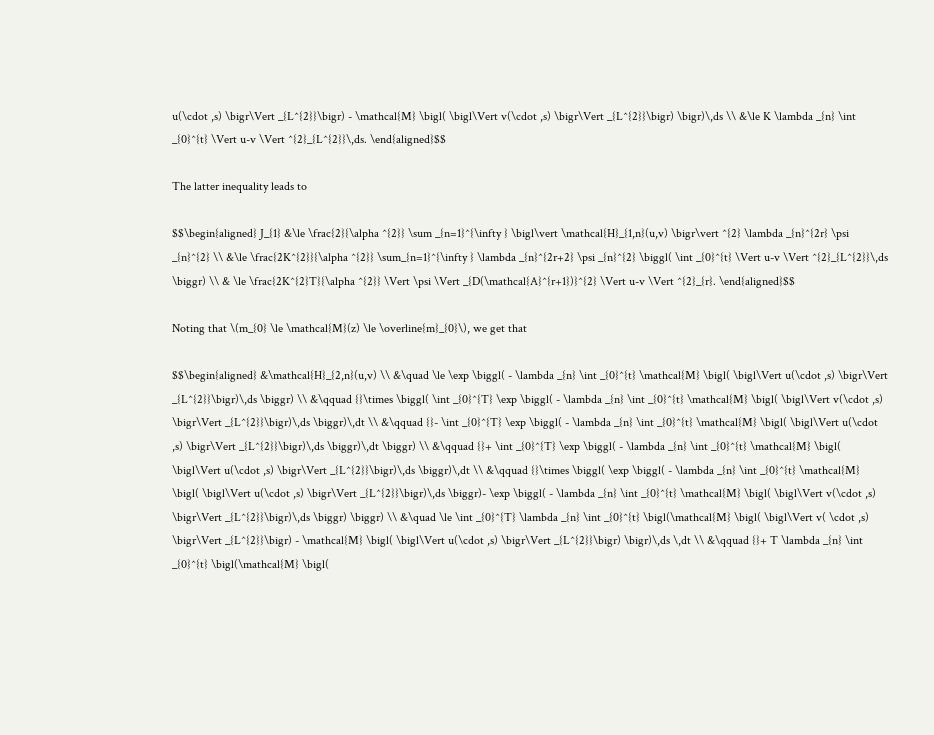u(\cdot ,s) \bigr\Vert _{L^{2}}\bigr) - \mathcal{M} \bigl( \bigl\Vert v(\cdot ,s) \bigr\Vert _{L^{2}}\bigr) \bigr)\,ds \\ &\le K \lambda _{n} \int _{0}^{t} \Vert u-v \Vert ^{2}_{L^{2}}\,ds. \end{aligned}$$

The latter inequality leads to

$$\begin{aligned} J_{1} &\le \frac{2}{\alpha ^{2}} \sum _{n=1}^{\infty } \bigl\vert \mathcal{H}_{1,n}(u,v) \bigr\vert ^{2} \lambda _{n}^{2r} \psi _{n}^{2} \\ &\le \frac{2K^{2}}{\alpha ^{2}} \sum_{n=1}^{\infty } \lambda _{n}^{2r+2} \psi _{n}^{2} \biggl( \int _{0}^{t} \Vert u-v \Vert ^{2}_{L^{2}}\,ds \biggr) \\ & \le \frac{2K^{2}T}{\alpha ^{2}} \Vert \psi \Vert _{D(\mathcal{A}^{r+1})}^{2} \Vert u-v \Vert ^{2}_{r}. \end{aligned}$$

Noting that \(m_{0} \le \mathcal{M}(z) \le \overline{m}_{0}\), we get that

$$\begin{aligned} &\mathcal{H}_{2,n}(u,v) \\ &\quad \le \exp \biggl( - \lambda _{n} \int _{0}^{t} \mathcal{M} \bigl( \bigl\Vert u(\cdot ,s) \bigr\Vert _{L^{2}}\bigr)\,ds \biggr) \\ &\qquad {}\times \biggl( \int _{0}^{T} \exp \biggl( - \lambda _{n} \int _{0}^{t} \mathcal{M} \bigl( \bigl\Vert v(\cdot ,s) \bigr\Vert _{L^{2}}\bigr)\,ds \biggr)\,dt \\ &\qquad {}- \int _{0}^{T} \exp \biggl( - \lambda _{n} \int _{0}^{t} \mathcal{M} \bigl( \bigl\Vert u(\cdot ,s) \bigr\Vert _{L^{2}}\bigr)\,ds \biggr)\,dt \biggr) \\ &\qquad {}+ \int _{0}^{T} \exp \biggl( - \lambda _{n} \int _{0}^{t} \mathcal{M} \bigl( \bigl\Vert u(\cdot ,s) \bigr\Vert _{L^{2}}\bigr)\,ds \biggr)\,dt \\ &\qquad {}\times \biggl( \exp \biggl( - \lambda _{n} \int _{0}^{t} \mathcal{M} \bigl( \bigl\Vert u(\cdot ,s) \bigr\Vert _{L^{2}}\bigr)\,ds \biggr)- \exp \biggl( - \lambda _{n} \int _{0}^{t} \mathcal{M} \bigl( \bigl\Vert v(\cdot ,s) \bigr\Vert _{L^{2}}\bigr)\,ds \biggr) \biggr) \\ &\quad \le \int _{0}^{T} \lambda _{n} \int _{0}^{t} \bigl(\mathcal{M} \bigl( \bigl\Vert v( \cdot ,s) \bigr\Vert _{L^{2}}\bigr) - \mathcal{M} \bigl( \bigl\Vert u(\cdot ,s) \bigr\Vert _{L^{2}}\bigr) \bigr)\,ds \,dt \\ &\qquad {}+ T \lambda _{n} \int _{0}^{t} \bigl(\mathcal{M} \bigl(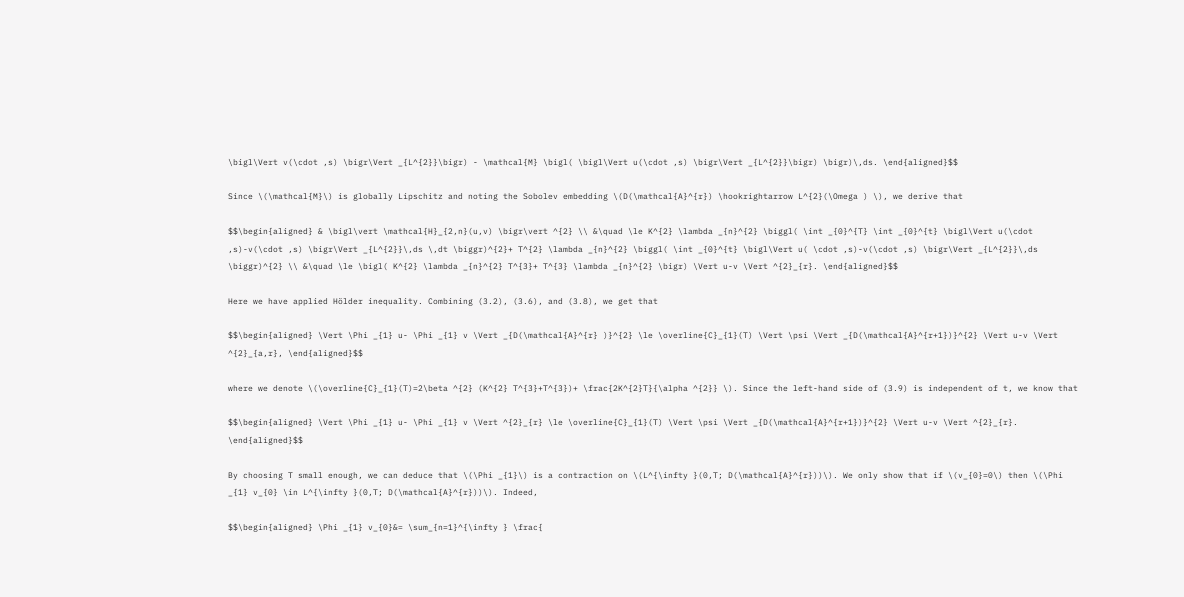\bigl\Vert v(\cdot ,s) \bigr\Vert _{L^{2}}\bigr) - \mathcal{M} \bigl( \bigl\Vert u(\cdot ,s) \bigr\Vert _{L^{2}}\bigr) \bigr)\,ds. \end{aligned}$$

Since \(\mathcal{M}\) is globally Lipschitz and noting the Sobolev embedding \(D(\mathcal{A}^{r}) \hookrightarrow L^{2}(\Omega ) \), we derive that

$$\begin{aligned} & \bigl\vert \mathcal{H}_{2,n}(u,v) \bigr\vert ^{2} \\ &\quad \le K^{2} \lambda _{n}^{2} \biggl( \int _{0}^{T} \int _{0}^{t} \bigl\Vert u(\cdot ,s)-v(\cdot ,s) \bigr\Vert _{L^{2}}\,ds \,dt \biggr)^{2}+ T^{2} \lambda _{n}^{2} \biggl( \int _{0}^{t} \bigl\Vert u( \cdot ,s)-v(\cdot ,s) \bigr\Vert _{L^{2}}\,ds \biggr)^{2} \\ &\quad \le \bigl( K^{2} \lambda _{n}^{2} T^{3}+ T^{3} \lambda _{n}^{2} \bigr) \Vert u-v \Vert ^{2}_{r}. \end{aligned}$$

Here we have applied Hölder inequality. Combining (3.2), (3.6), and (3.8), we get that

$$\begin{aligned} \Vert \Phi _{1} u- \Phi _{1} v \Vert _{D(\mathcal{A}^{r} )}^{2} \le \overline{C}_{1}(T) \Vert \psi \Vert _{D(\mathcal{A}^{r+1})}^{2} \Vert u-v \Vert ^{2}_{a,r}, \end{aligned}$$

where we denote \(\overline{C}_{1}(T)=2\beta ^{2} (K^{2} T^{3}+T^{3})+ \frac{2K^{2}T}{\alpha ^{2}} \). Since the left-hand side of (3.9) is independent of t, we know that

$$\begin{aligned} \Vert \Phi _{1} u- \Phi _{1} v \Vert ^{2}_{r} \le \overline{C}_{1}(T) \Vert \psi \Vert _{D(\mathcal{A}^{r+1})}^{2} \Vert u-v \Vert ^{2}_{r}. \end{aligned}$$

By choosing T small enough, we can deduce that \(\Phi _{1}\) is a contraction on \(L^{\infty }(0,T; D(\mathcal{A}^{r}))\). We only show that if \(v_{0}=0\) then \(\Phi _{1} v_{0} \in L^{\infty }(0,T; D(\mathcal{A}^{r}))\). Indeed,

$$\begin{aligned} \Phi _{1} v_{0}&= \sum_{n=1}^{\infty } \frac{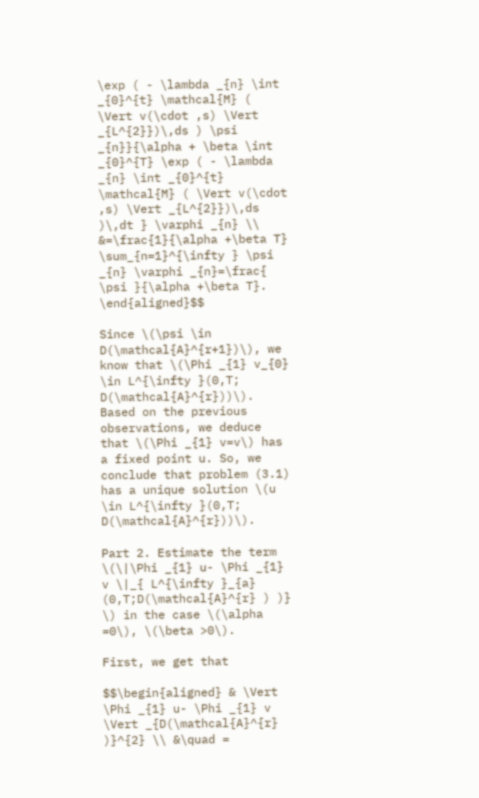\exp ( - \lambda _{n} \int _{0}^{t} \mathcal{M} ( \Vert v(\cdot ,s) \Vert _{L^{2}})\,ds ) \psi _{n}}{\alpha + \beta \int _{0}^{T} \exp ( - \lambda _{n} \int _{0}^{t} \mathcal{M} ( \Vert v(\cdot ,s) \Vert _{L^{2}})\,ds )\,dt } \varphi _{n} \\ &=\frac{1}{\alpha +\beta T} \sum_{n=1}^{\infty } \psi _{n} \varphi _{n}=\frac{ \psi }{\alpha +\beta T}. \end{aligned}$$

Since \(\psi \in D(\mathcal{A}^{r+1})\), we know that \(\Phi _{1} v_{0} \in L^{\infty }(0,T; D(\mathcal{A}^{r}))\). Based on the previous observations, we deduce that \(\Phi _{1} v=v\) has a fixed point u. So, we conclude that problem (3.1) has a unique solution \(u \in L^{\infty }(0,T; D(\mathcal{A}^{r}))\).

Part 2. Estimate the term \(\|\Phi _{1} u- \Phi _{1} v \|_{ L^{\infty }_{a} (0,T;D(\mathcal{A}^{r} ) )} \) in the case \(\alpha =0\), \(\beta >0\).

First, we get that

$$\begin{aligned} & \Vert \Phi _{1} u- \Phi _{1} v \Vert _{D(\mathcal{A}^{r} )}^{2} \\ &\quad =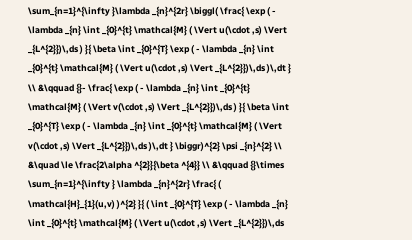\sum_{n=1}^{\infty }\lambda _{n}^{2r} \biggl( \frac{ \exp ( - \lambda _{n} \int _{0}^{t} \mathcal{M} ( \Vert u(\cdot ,s) \Vert _{L^{2}})\,ds ) }{ \beta \int _{0}^{T} \exp ( - \lambda _{n} \int _{0}^{t} \mathcal{M} ( \Vert u(\cdot ,s) \Vert _{L^{2}})\,ds )\,dt } \\ &\qquad {}- \frac{ \exp ( - \lambda _{n} \int _{0}^{t} \mathcal{M} ( \Vert v(\cdot ,s) \Vert _{L^{2}})\,ds ) }{ \beta \int _{0}^{T} \exp ( - \lambda _{n} \int _{0}^{t} \mathcal{M} ( \Vert v(\cdot ,s) \Vert _{L^{2}})\,ds )\,dt } \biggr)^{2} \psi _{n}^{2} \\ &\quad \le \frac{2\alpha ^{2}}{\beta ^{4}} \\ &\qquad {}\times \sum_{n=1}^{\infty } \lambda _{n}^{2r} \frac{ ( \mathcal{H}_{1}(u,v) )^{2} }{ ( \int _{0}^{T} \exp ( - \lambda _{n} \int _{0}^{t} \mathcal{M} ( \Vert u(\cdot ,s) \Vert _{L^{2}})\,ds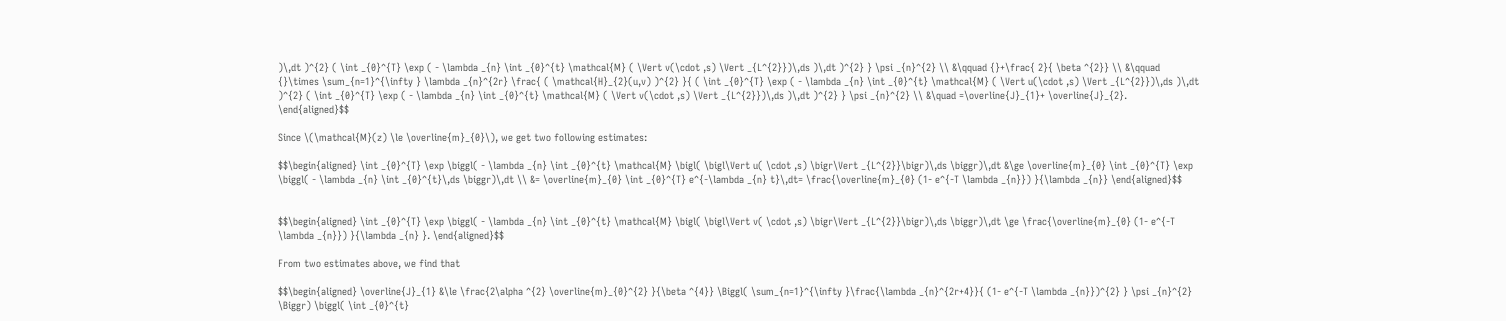)\,dt )^{2} ( \int _{0}^{T} \exp ( - \lambda _{n} \int _{0}^{t} \mathcal{M} ( \Vert v(\cdot ,s) \Vert _{L^{2}})\,ds )\,dt )^{2} } \psi _{n}^{2} \\ &\qquad {}+\frac{ 2}{ \beta ^{2}} \\ &\qquad {}\times \sum_{n=1}^{\infty } \lambda _{n}^{2r} \frac{ ( \mathcal{H}_{2}(u,v) )^{2} }{ ( \int _{0}^{T} \exp ( - \lambda _{n} \int _{0}^{t} \mathcal{M} ( \Vert u(\cdot ,s) \Vert _{L^{2}})\,ds )\,dt )^{2} ( \int _{0}^{T} \exp ( - \lambda _{n} \int _{0}^{t} \mathcal{M} ( \Vert v(\cdot ,s) \Vert _{L^{2}})\,ds )\,dt )^{2} } \psi _{n}^{2} \\ &\quad =\overline{J}_{1}+ \overline{J}_{2}. \end{aligned}$$

Since \(\mathcal{M}(z) \le \overline{m}_{0}\), we get two following estimates:

$$\begin{aligned} \int _{0}^{T} \exp \biggl( - \lambda _{n} \int _{0}^{t} \mathcal{M} \bigl( \bigl\Vert u( \cdot ,s) \bigr\Vert _{L^{2}}\bigr)\,ds \biggr)\,dt &\ge \overline{m}_{0} \int _{0}^{T} \exp \biggl( - \lambda _{n} \int _{0}^{t}\,ds \biggr)\,dt \\ &= \overline{m}_{0} \int _{0}^{T} e^{-\lambda _{n} t}\,dt= \frac{\overline{m}_{0} (1- e^{-T \lambda _{n}}) }{\lambda _{n}} \end{aligned}$$


$$\begin{aligned} \int _{0}^{T} \exp \biggl( - \lambda _{n} \int _{0}^{t} \mathcal{M} \bigl( \bigl\Vert v( \cdot ,s) \bigr\Vert _{L^{2}}\bigr)\,ds \biggr)\,dt \ge \frac{\overline{m}_{0} (1- e^{-T \lambda _{n}}) }{\lambda _{n} }. \end{aligned}$$

From two estimates above, we find that

$$\begin{aligned} \overline{J}_{1} &\le \frac{2\alpha ^{2} \overline{m}_{0}^{2} }{\beta ^{4}} \Biggl( \sum_{n=1}^{\infty }\frac{\lambda _{n}^{2r+4}}{ (1- e^{-T \lambda _{n}})^{2} } \psi _{n}^{2} \Biggr) \biggl( \int _{0}^{t}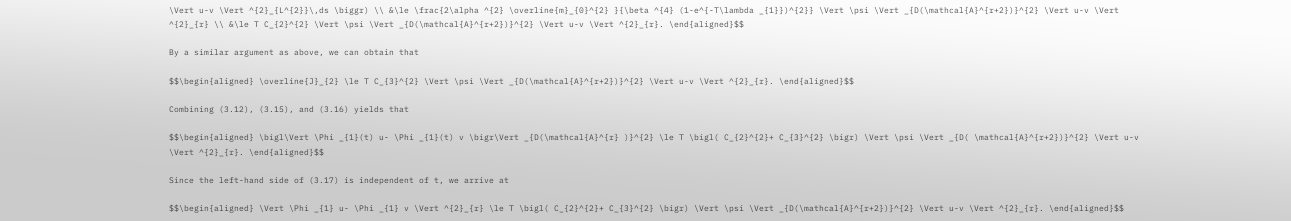\Vert u-v \Vert ^{2}_{L^{2}}\,ds \biggr) \\ &\le \frac{2\alpha ^{2} \overline{m}_{0}^{2} }{\beta ^{4} (1-e^{-T\lambda _{1}})^{2}} \Vert \psi \Vert _{D(\mathcal{A}^{r+2})}^{2} \Vert u-v \Vert ^{2}_{r} \\ &\le T C_{2}^{2} \Vert \psi \Vert _{D(\mathcal{A}^{r+2})}^{2} \Vert u-v \Vert ^{2}_{r}. \end{aligned}$$

By a similar argument as above, we can obtain that

$$\begin{aligned} \overline{J}_{2} \le T C_{3}^{2} \Vert \psi \Vert _{D(\mathcal{A}^{r+2})}^{2} \Vert u-v \Vert ^{2}_{r}. \end{aligned}$$

Combining (3.12), (3.15), and (3.16) yields that

$$\begin{aligned} \bigl\Vert \Phi _{1}(t) u- \Phi _{1}(t) v \bigr\Vert _{D(\mathcal{A}^{r} )}^{2} \le T \bigl( C_{2}^{2}+ C_{3}^{2} \bigr) \Vert \psi \Vert _{D( \mathcal{A}^{r+2})}^{2} \Vert u-v \Vert ^{2}_{r}. \end{aligned}$$

Since the left-hand side of (3.17) is independent of t, we arrive at

$$\begin{aligned} \Vert \Phi _{1} u- \Phi _{1} v \Vert ^{2}_{r} \le T \bigl( C_{2}^{2}+ C_{3}^{2} \bigr) \Vert \psi \Vert _{D(\mathcal{A}^{r+2})}^{2} \Vert u-v \Vert ^{2}_{r}. \end{aligned}$$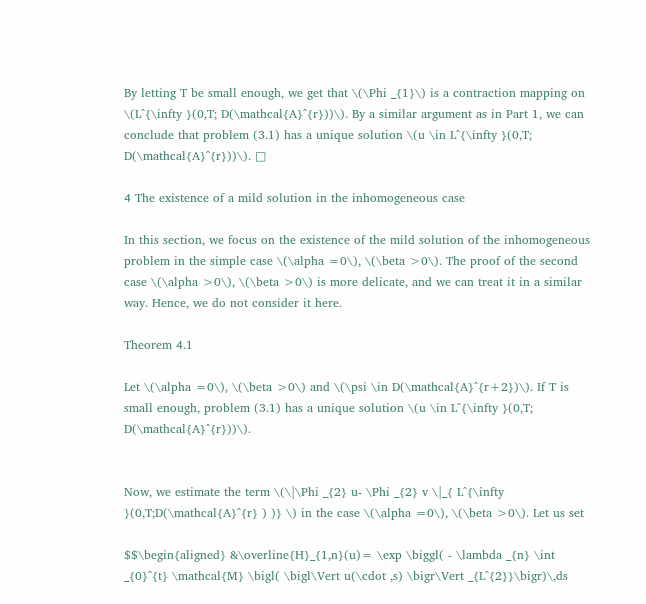By letting T be small enough, we get that \(\Phi _{1}\) is a contraction mapping on \(L^{\infty }(0,T; D(\mathcal{A}^{r}))\). By a similar argument as in Part 1, we can conclude that problem (3.1) has a unique solution \(u \in L^{\infty }(0,T; D(\mathcal{A}^{r}))\). □

4 The existence of a mild solution in the inhomogeneous case

In this section, we focus on the existence of the mild solution of the inhomogeneous problem in the simple case \(\alpha =0\), \(\beta >0\). The proof of the second case \(\alpha >0\), \(\beta >0\) is more delicate, and we can treat it in a similar way. Hence, we do not consider it here.

Theorem 4.1

Let \(\alpha =0\), \(\beta >0\) and \(\psi \in D(\mathcal{A}^{r+2})\). If T is small enough, problem (3.1) has a unique solution \(u \in L^{\infty }(0,T; D(\mathcal{A}^{r}))\).


Now, we estimate the term \(\|\Phi _{2} u- \Phi _{2} v \|_{ L^{\infty }(0,T;D(\mathcal{A}^{r} ) )} \) in the case \(\alpha =0\), \(\beta >0\). Let us set

$$\begin{aligned} &\overline{H}_{1,n}(u)= \exp \biggl( - \lambda _{n} \int _{0}^{t} \mathcal{M} \bigl( \bigl\Vert u(\cdot ,s) \bigr\Vert _{L^{2}}\bigr)\,ds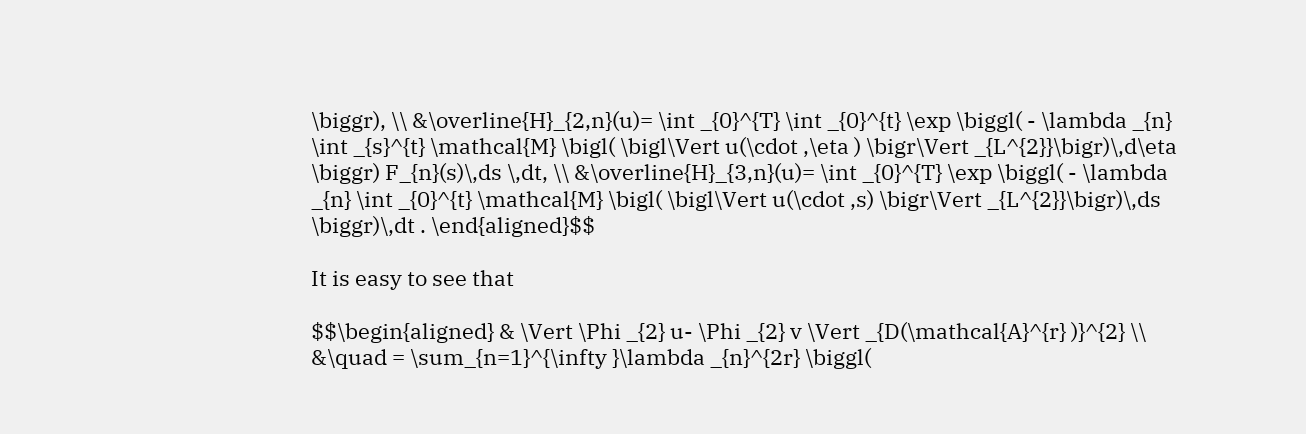\biggr), \\ &\overline{H}_{2,n}(u)= \int _{0}^{T} \int _{0}^{t} \exp \biggl( - \lambda _{n} \int _{s}^{t} \mathcal{M} \bigl( \bigl\Vert u(\cdot ,\eta ) \bigr\Vert _{L^{2}}\bigr)\,d\eta \biggr) F_{n}(s)\,ds \,dt, \\ &\overline{H}_{3,n}(u)= \int _{0}^{T} \exp \biggl( - \lambda _{n} \int _{0}^{t} \mathcal{M} \bigl( \bigl\Vert u(\cdot ,s) \bigr\Vert _{L^{2}}\bigr)\,ds \biggr)\,dt . \end{aligned}$$

It is easy to see that

$$\begin{aligned} & \Vert \Phi _{2} u- \Phi _{2} v \Vert _{D(\mathcal{A}^{r} )}^{2} \\ &\quad = \sum_{n=1}^{\infty }\lambda _{n}^{2r} \biggl(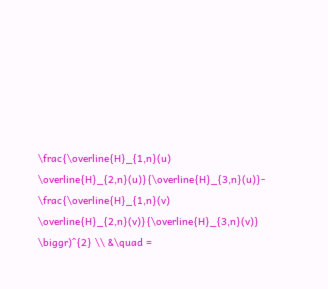\frac{\overline{H}_{1,n}(u) \overline{H}_{2,n}(u)}{\overline{H}_{3,n}(u)}- \frac{\overline{H}_{1,n}(v) \overline{H}_{2,n}(v)}{\overline{H}_{3,n}(v)} \biggr)^{2} \\ &\quad =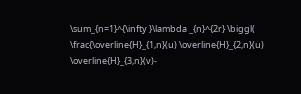\sum_{n=1}^{\infty }\lambda _{n}^{2r} \biggl( \frac{\overline{H}_{1,n}(u) \overline{H}_{2,n}(u) \overline{H}_{3,n}(v)-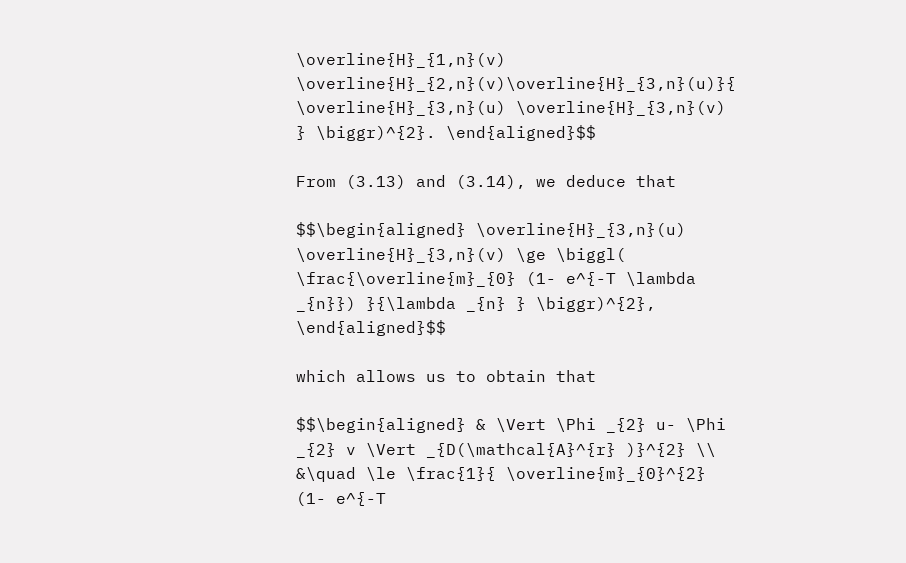\overline{H}_{1,n}(v) \overline{H}_{2,n}(v)\overline{H}_{3,n}(u)}{ \overline{H}_{3,n}(u) \overline{H}_{3,n}(v) } \biggr)^{2}. \end{aligned}$$

From (3.13) and (3.14), we deduce that

$$\begin{aligned} \overline{H}_{3,n}(u) \overline{H}_{3,n}(v) \ge \biggl( \frac{\overline{m}_{0} (1- e^{-T \lambda _{n}}) }{\lambda _{n} } \biggr)^{2}, \end{aligned}$$

which allows us to obtain that

$$\begin{aligned} & \Vert \Phi _{2} u- \Phi _{2} v \Vert _{D(\mathcal{A}^{r} )}^{2} \\ &\quad \le \frac{1}{ \overline{m}_{0}^{2} (1- e^{-T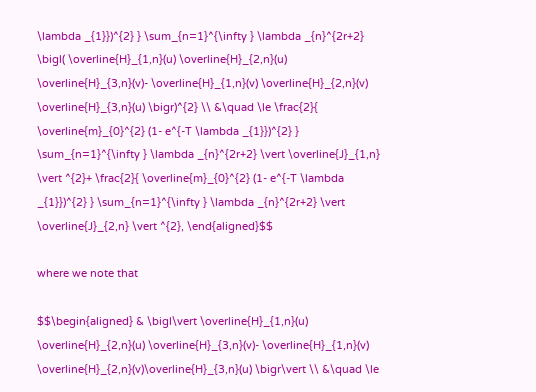\lambda _{1}})^{2} } \sum_{n=1}^{\infty } \lambda _{n}^{2r+2} \bigl( \overline{H}_{1,n}(u) \overline{H}_{2,n}(u) \overline{H}_{3,n}(v)- \overline{H}_{1,n}(v) \overline{H}_{2,n}(v) \overline{H}_{3,n}(u) \bigr)^{2} \\ &\quad \le \frac{2}{ \overline{m}_{0}^{2} (1- e^{-T \lambda _{1}})^{2} } \sum_{n=1}^{\infty } \lambda _{n}^{2r+2} \vert \overline{J}_{1,n} \vert ^{2}+ \frac{2}{ \overline{m}_{0}^{2} (1- e^{-T \lambda _{1}})^{2} } \sum_{n=1}^{\infty } \lambda _{n}^{2r+2} \vert \overline{J}_{2,n} \vert ^{2}, \end{aligned}$$

where we note that

$$\begin{aligned} & \bigl\vert \overline{H}_{1,n}(u) \overline{H}_{2,n}(u) \overline{H}_{3,n}(v)- \overline{H}_{1,n}(v) \overline{H}_{2,n}(v)\overline{H}_{3,n}(u) \bigr\vert \\ &\quad \le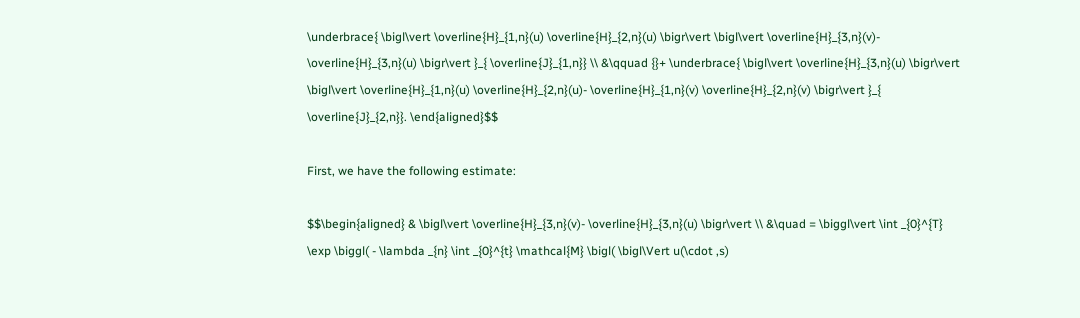\underbrace{ \bigl\vert \overline{H}_{1,n}(u) \overline{H}_{2,n}(u) \bigr\vert \bigl\vert \overline{H}_{3,n}(v)- \overline{H}_{3,n}(u) \bigr\vert }_{ \overline{J}_{1,n}} \\ &\qquad {}+ \underbrace{ \bigl\vert \overline{H}_{3,n}(u) \bigr\vert \bigl\vert \overline{H}_{1,n}(u) \overline{H}_{2,n}(u)- \overline{H}_{1,n}(v) \overline{H}_{2,n}(v) \bigr\vert }_{ \overline{J}_{2,n}}. \end{aligned}$$

First, we have the following estimate:

$$\begin{aligned} & \bigl\vert \overline{H}_{3,n}(v)- \overline{H}_{3,n}(u) \bigr\vert \\ &\quad = \biggl\vert \int _{0}^{T} \exp \biggl( - \lambda _{n} \int _{0}^{t} \mathcal{M} \bigl( \bigl\Vert u(\cdot ,s)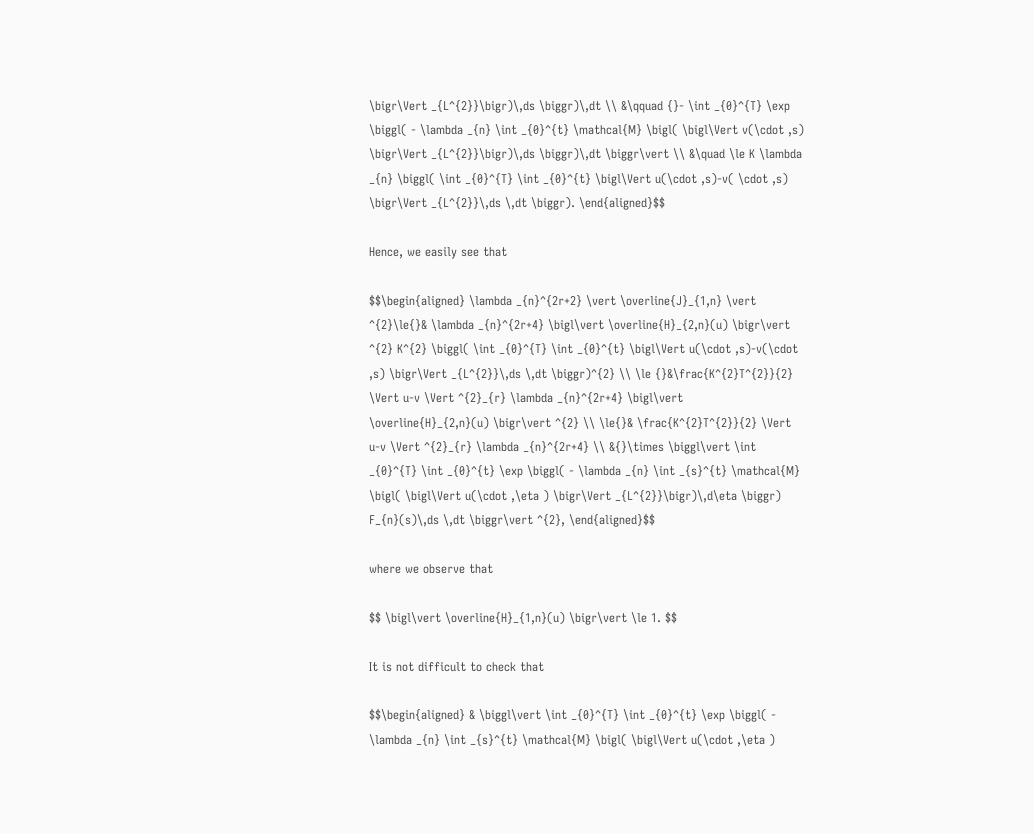\bigr\Vert _{L^{2}}\bigr)\,ds \biggr)\,dt \\ &\qquad {}- \int _{0}^{T} \exp \biggl( - \lambda _{n} \int _{0}^{t} \mathcal{M} \bigl( \bigl\Vert v(\cdot ,s) \bigr\Vert _{L^{2}}\bigr)\,ds \biggr)\,dt \biggr\vert \\ &\quad \le K \lambda _{n} \biggl( \int _{0}^{T} \int _{0}^{t} \bigl\Vert u(\cdot ,s)-v( \cdot ,s) \bigr\Vert _{L^{2}}\,ds \,dt \biggr). \end{aligned}$$

Hence, we easily see that

$$\begin{aligned} \lambda _{n}^{2r+2} \vert \overline{J}_{1,n} \vert ^{2}\le{}& \lambda _{n}^{2r+4} \bigl\vert \overline{H}_{2,n}(u) \bigr\vert ^{2} K^{2} \biggl( \int _{0}^{T} \int _{0}^{t} \bigl\Vert u(\cdot ,s)-v(\cdot ,s) \bigr\Vert _{L^{2}}\,ds \,dt \biggr)^{2} \\ \le {}&\frac{K^{2}T^{2}}{2} \Vert u-v \Vert ^{2}_{r} \lambda _{n}^{2r+4} \bigl\vert \overline{H}_{2,n}(u) \bigr\vert ^{2} \\ \le{}& \frac{K^{2}T^{2}}{2} \Vert u-v \Vert ^{2}_{r} \lambda _{n}^{2r+4} \\ &{}\times \biggl\vert \int _{0}^{T} \int _{0}^{t} \exp \biggl( - \lambda _{n} \int _{s}^{t} \mathcal{M} \bigl( \bigl\Vert u(\cdot ,\eta ) \bigr\Vert _{L^{2}}\bigr)\,d\eta \biggr) F_{n}(s)\,ds \,dt \biggr\vert ^{2}, \end{aligned}$$

where we observe that

$$ \bigl\vert \overline{H}_{1,n}(u) \bigr\vert \le 1. $$

It is not difficult to check that

$$\begin{aligned} & \biggl\vert \int _{0}^{T} \int _{0}^{t} \exp \biggl( - \lambda _{n} \int _{s}^{t} \mathcal{M} \bigl( \bigl\Vert u(\cdot ,\eta )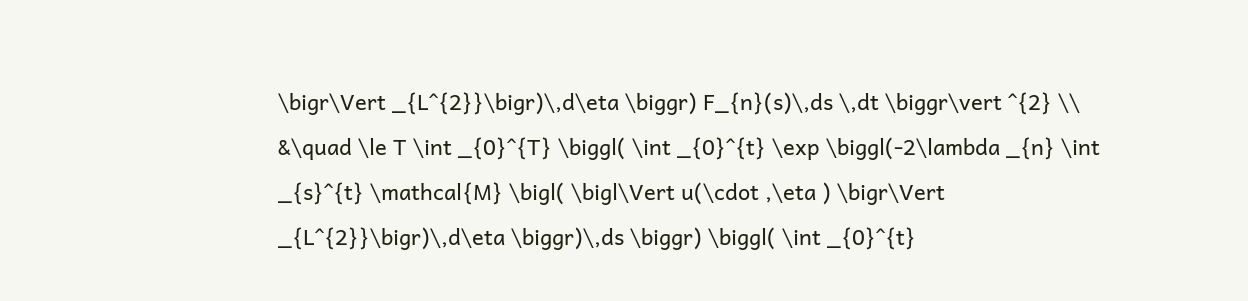\bigr\Vert _{L^{2}}\bigr)\,d\eta \biggr) F_{n}(s)\,ds \,dt \biggr\vert ^{2} \\ &\quad \le T \int _{0}^{T} \biggl( \int _{0}^{t} \exp \biggl(-2\lambda _{n} \int _{s}^{t} \mathcal{M} \bigl( \bigl\Vert u(\cdot ,\eta ) \bigr\Vert _{L^{2}}\bigr)\,d\eta \biggr)\,ds \biggr) \biggl( \int _{0}^{t}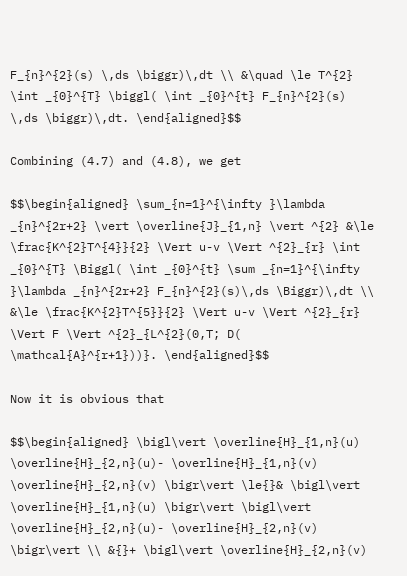F_{n}^{2}(s) \,ds \biggr)\,dt \\ &\quad \le T^{2} \int _{0}^{T} \biggl( \int _{0}^{t} F_{n}^{2}(s) \,ds \biggr)\,dt. \end{aligned}$$

Combining (4.7) and (4.8), we get

$$\begin{aligned} \sum_{n=1}^{\infty }\lambda _{n}^{2r+2} \vert \overline{J}_{1,n} \vert ^{2} &\le \frac{K^{2}T^{4}}{2} \Vert u-v \Vert ^{2}_{r} \int _{0}^{T} \Biggl( \int _{0}^{t} \sum _{n=1}^{\infty }\lambda _{n}^{2r+2} F_{n}^{2}(s)\,ds \Biggr)\,dt \\ &\le \frac{K^{2}T^{5}}{2} \Vert u-v \Vert ^{2}_{r} \Vert F \Vert ^{2}_{L^{2}(0,T; D( \mathcal{A}^{r+1}))}. \end{aligned}$$

Now it is obvious that

$$\begin{aligned} \bigl\vert \overline{H}_{1,n}(u) \overline{H}_{2,n}(u)- \overline{H}_{1,n}(v) \overline{H}_{2,n}(v) \bigr\vert \le{}& \bigl\vert \overline{H}_{1,n}(u) \bigr\vert \bigl\vert \overline{H}_{2,n}(u)- \overline{H}_{2,n}(v) \bigr\vert \\ &{}+ \bigl\vert \overline{H}_{2,n}(v)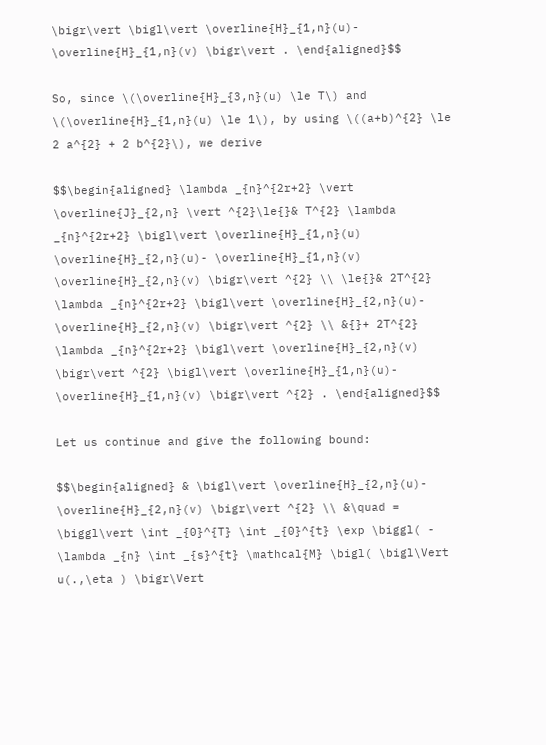\bigr\vert \bigl\vert \overline{H}_{1,n}(u)- \overline{H}_{1,n}(v) \bigr\vert . \end{aligned}$$

So, since \(\overline{H}_{3,n}(u) \le T\) and \(\overline{H}_{1,n}(u) \le 1\), by using \((a+b)^{2} \le 2 a^{2} + 2 b^{2}\), we derive

$$\begin{aligned} \lambda _{n}^{2r+2} \vert \overline{J}_{2,n} \vert ^{2}\le{}& T^{2} \lambda _{n}^{2r+2} \bigl\vert \overline{H}_{1,n}(u) \overline{H}_{2,n}(u)- \overline{H}_{1,n}(v) \overline{H}_{2,n}(v) \bigr\vert ^{2} \\ \le{}& 2T^{2} \lambda _{n}^{2r+2} \bigl\vert \overline{H}_{2,n}(u)- \overline{H}_{2,n}(v) \bigr\vert ^{2} \\ &{}+ 2T^{2} \lambda _{n}^{2r+2} \bigl\vert \overline{H}_{2,n}(v) \bigr\vert ^{2} \bigl\vert \overline{H}_{1,n}(u)- \overline{H}_{1,n}(v) \bigr\vert ^{2} . \end{aligned}$$

Let us continue and give the following bound:

$$\begin{aligned} & \bigl\vert \overline{H}_{2,n}(u)- \overline{H}_{2,n}(v) \bigr\vert ^{2} \\ &\quad = \biggl\vert \int _{0}^{T} \int _{0}^{t} \exp \biggl( - \lambda _{n} \int _{s}^{t} \mathcal{M} \bigl( \bigl\Vert u(.,\eta ) \bigr\Vert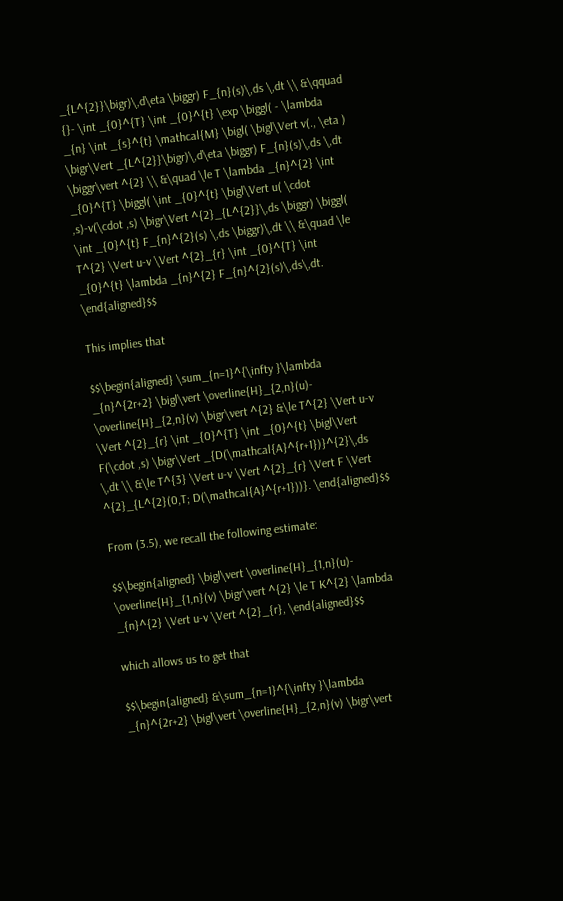_{L^{2}}\bigr)\,d\eta \biggr) F_{n}(s)\,ds \,dt \\ &\qquad {}- \int _{0}^{T} \int _{0}^{t} \exp \biggl( - \lambda _{n} \int _{s}^{t} \mathcal{M} \bigl( \bigl\Vert v(., \eta ) \bigr\Vert _{L^{2}}\bigr)\,d\eta \biggr) F_{n}(s)\,ds \,dt \biggr\vert ^{2} \\ &\quad \le T \lambda _{n}^{2} \int _{0}^{T} \biggl( \int _{0}^{t} \bigl\Vert u( \cdot ,s)-v(\cdot ,s) \bigr\Vert ^{2}_{L^{2}}\,ds \biggr) \biggl( \int _{0}^{t} F_{n}^{2}(s) \,ds \biggr)\,dt \\ &\quad \le T^{2} \Vert u-v \Vert ^{2}_{r} \int _{0}^{T} \int _{0}^{t} \lambda _{n}^{2} F_{n}^{2}(s)\,ds\,dt. \end{aligned}$$

This implies that

$$\begin{aligned} \sum_{n=1}^{\infty }\lambda _{n}^{2r+2} \bigl\vert \overline{H}_{2,n}(u)- \overline{H}_{2,n}(v) \bigr\vert ^{2} &\le T^{2} \Vert u-v \Vert ^{2}_{r} \int _{0}^{T} \int _{0}^{t} \bigl\Vert F(\cdot ,s) \bigr\Vert _{D(\mathcal{A}^{r+1})}^{2}\,ds \,dt \\ &\le T^{3} \Vert u-v \Vert ^{2}_{r} \Vert F \Vert ^{2}_{L^{2}(0,T; D(\mathcal{A}^{r+1}))}. \end{aligned}$$

From (3.5), we recall the following estimate:

$$\begin{aligned} \bigl\vert \overline{H}_{1,n}(u)- \overline{H}_{1,n}(v) \bigr\vert ^{2} \le T K^{2} \lambda _{n}^{2} \Vert u-v \Vert ^{2}_{r}, \end{aligned}$$

which allows us to get that

$$\begin{aligned} &\sum_{n=1}^{\infty }\lambda _{n}^{2r+2} \bigl\vert \overline{H}_{2,n}(v) \bigr\vert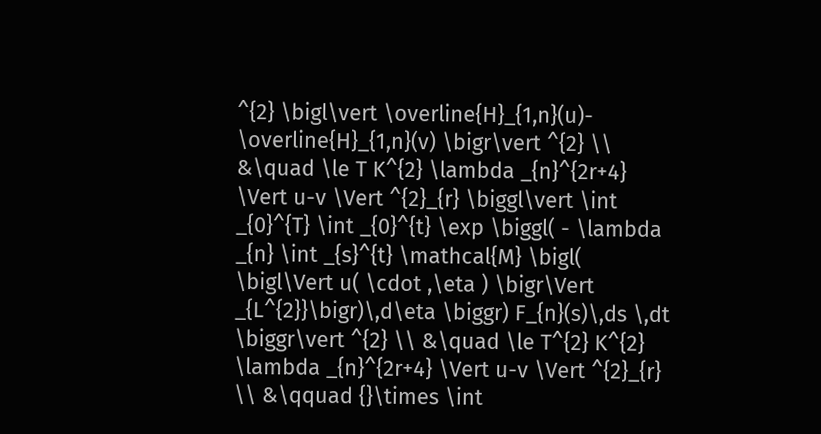^{2} \bigl\vert \overline{H}_{1,n}(u)- \overline{H}_{1,n}(v) \bigr\vert ^{2} \\ &\quad \le T K^{2} \lambda _{n}^{2r+4} \Vert u-v \Vert ^{2}_{r} \biggl\vert \int _{0}^{T} \int _{0}^{t} \exp \biggl( - \lambda _{n} \int _{s}^{t} \mathcal{M} \bigl( \bigl\Vert u( \cdot ,\eta ) \bigr\Vert _{L^{2}}\bigr)\,d\eta \biggr) F_{n}(s)\,ds \,dt \biggr\vert ^{2} \\ &\quad \le T^{2} K^{2} \lambda _{n}^{2r+4} \Vert u-v \Vert ^{2}_{r} \\ &\qquad {}\times \int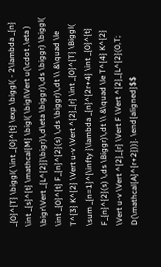_{0}^{T} \biggl( \int _{0}^{t} \exp \biggl( - 2\lambda _{n} \int _{s}^{t} \mathcal{M} \bigl( \bigl\Vert u(\cdot ,\eta ) \bigr\Vert _{L^{2}}\bigr)\,d\eta \biggr)\,ds \biggr) \biggl( \int _{0}^{t} F_{n}^{2}(s) \,ds \biggr)\,dt \\ &\quad \le T^{3} K^{2} \Vert u-v \Vert ^{2}_{r} \int _{0}^{T} \Biggl( \sum _{n=1}^{\infty }\lambda _{n}^{2r+4} \int _{0}^{t} F_{n}^{2}(s) \,ds \Biggr)\,dt \\ &\quad \le T^{4} K^{2} \Vert u-v \Vert ^{2}_{r} \Vert F \Vert ^{2}_{L^{2}(0,T; D(\mathcal{A}^{r+2}))}. \end{aligned}$$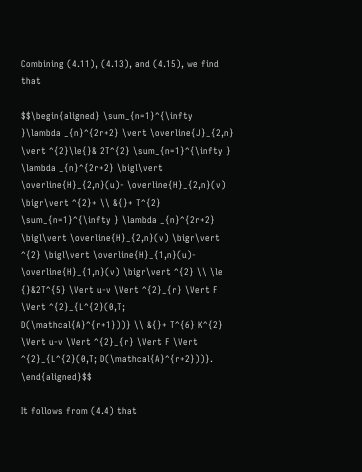Combining (4.11), (4.13), and (4.15), we find that

$$\begin{aligned} \sum_{n=1}^{\infty }\lambda _{n}^{2r+2} \vert \overline{J}_{2,n} \vert ^{2}\le{}& 2T^{2} \sum_{n=1}^{\infty } \lambda _{n}^{2r+2} \bigl\vert \overline{H}_{2,n}(u)- \overline{H}_{2,n}(v) \bigr\vert ^{2}+ \\ &{}+ T^{2} \sum_{n=1}^{\infty } \lambda _{n}^{2r+2} \bigl\vert \overline{H}_{2,n}(v) \bigr\vert ^{2} \bigl\vert \overline{H}_{1,n}(u)- \overline{H}_{1,n}(v) \bigr\vert ^{2} \\ \le {}&2T^{5} \Vert u-v \Vert ^{2}_{r} \Vert F \Vert ^{2}_{L^{2}(0,T; D(\mathcal{A}^{r+1}))} \\ &{}+ T^{6} K^{2} \Vert u-v \Vert ^{2}_{r} \Vert F \Vert ^{2}_{L^{2}(0,T; D(\mathcal{A}^{r+2}))}. \end{aligned}$$

It follows from (4.4) that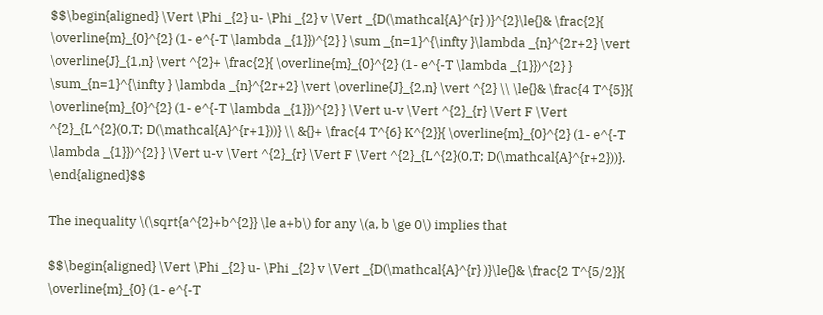$$\begin{aligned} \Vert \Phi _{2} u- \Phi _{2} v \Vert _{D(\mathcal{A}^{r} )}^{2}\le{}& \frac{2}{ \overline{m}_{0}^{2} (1- e^{-T \lambda _{1}})^{2} } \sum _{n=1}^{\infty }\lambda _{n}^{2r+2} \vert \overline{J}_{1,n} \vert ^{2}+ \frac{2}{ \overline{m}_{0}^{2} (1- e^{-T \lambda _{1}})^{2} } \sum_{n=1}^{\infty } \lambda _{n}^{2r+2} \vert \overline{J}_{2,n} \vert ^{2} \\ \le{}& \frac{4 T^{5}}{ \overline{m}_{0}^{2} (1- e^{-T \lambda _{1}})^{2} } \Vert u-v \Vert ^{2}_{r} \Vert F \Vert ^{2}_{L^{2}(0,T; D(\mathcal{A}^{r+1}))} \\ &{}+ \frac{4 T^{6} K^{2}}{ \overline{m}_{0}^{2} (1- e^{-T \lambda _{1}})^{2} } \Vert u-v \Vert ^{2}_{r} \Vert F \Vert ^{2}_{L^{2}(0,T; D(\mathcal{A}^{r+2}))}. \end{aligned}$$

The inequality \(\sqrt{a^{2}+b^{2}} \le a+b\) for any \(a, b \ge 0\) implies that

$$\begin{aligned} \Vert \Phi _{2} u- \Phi _{2} v \Vert _{D(\mathcal{A}^{r} )}\le{}& \frac{2 T^{5/2}}{ \overline{m}_{0} (1- e^{-T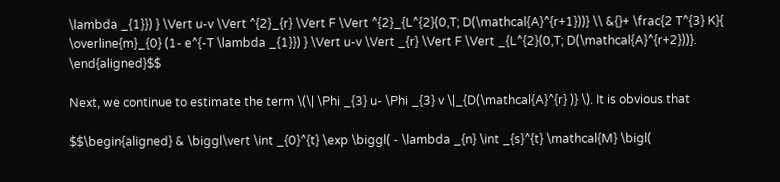\lambda _{1}}) } \Vert u-v \Vert ^{2}_{r} \Vert F \Vert ^{2}_{L^{2}(0,T; D(\mathcal{A}^{r+1}))} \\ &{}+ \frac{2 T^{3} K}{ \overline{m}_{0} (1- e^{-T \lambda _{1}}) } \Vert u-v \Vert _{r} \Vert F \Vert _{L^{2}(0,T; D(\mathcal{A}^{r+2}))}. \end{aligned}$$

Next, we continue to estimate the term \(\| \Phi _{3} u- \Phi _{3} v \|_{D(\mathcal{A}^{r} )} \). It is obvious that

$$\begin{aligned} & \biggl\vert \int _{0}^{t} \exp \biggl( - \lambda _{n} \int _{s}^{t} \mathcal{M} \bigl(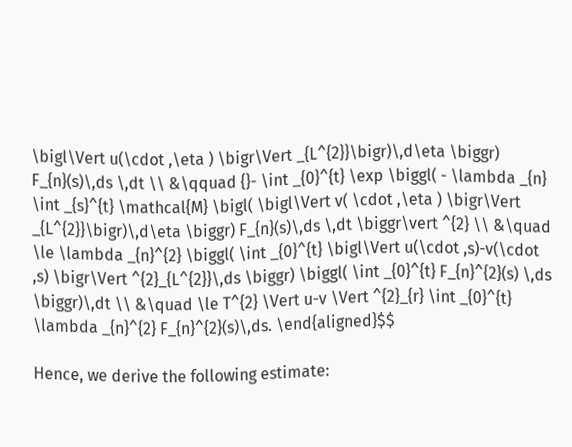\bigl\Vert u(\cdot ,\eta ) \bigr\Vert _{L^{2}}\bigr)\,d\eta \biggr) F_{n}(s)\,ds \,dt \\ &\qquad {}- \int _{0}^{t} \exp \biggl( - \lambda _{n} \int _{s}^{t} \mathcal{M} \bigl( \bigl\Vert v( \cdot ,\eta ) \bigr\Vert _{L^{2}}\bigr)\,d\eta \biggr) F_{n}(s)\,ds \,dt \biggr\vert ^{2} \\ &\quad \le \lambda _{n}^{2} \biggl( \int _{0}^{t} \bigl\Vert u(\cdot ,s)-v(\cdot ,s) \bigr\Vert ^{2}_{L^{2}}\,ds \biggr) \biggl( \int _{0}^{t} F_{n}^{2}(s) \,ds \biggr)\,dt \\ &\quad \le T^{2} \Vert u-v \Vert ^{2}_{r} \int _{0}^{t} \lambda _{n}^{2} F_{n}^{2}(s)\,ds. \end{aligned}$$

Hence, we derive the following estimate: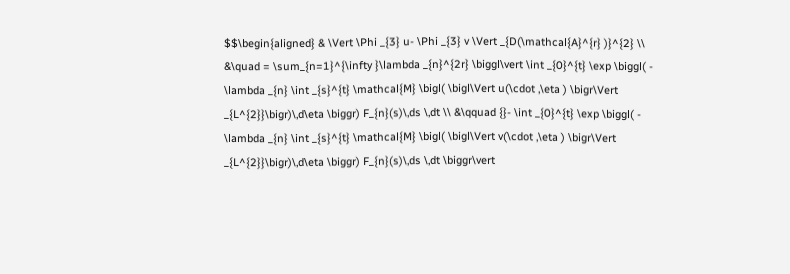$$\begin{aligned} & \Vert \Phi _{3} u- \Phi _{3} v \Vert _{D(\mathcal{A}^{r} )}^{2} \\ &\quad = \sum_{n=1}^{\infty }\lambda _{n}^{2r} \biggl\vert \int _{0}^{t} \exp \biggl( - \lambda _{n} \int _{s}^{t} \mathcal{M} \bigl( \bigl\Vert u(\cdot ,\eta ) \bigr\Vert _{L^{2}}\bigr)\,d\eta \biggr) F_{n}(s)\,ds \,dt \\ &\qquad {}- \int _{0}^{t} \exp \biggl( - \lambda _{n} \int _{s}^{t} \mathcal{M} \bigl( \bigl\Vert v(\cdot ,\eta ) \bigr\Vert _{L^{2}}\bigr)\,d\eta \biggr) F_{n}(s)\,ds \,dt \biggr\vert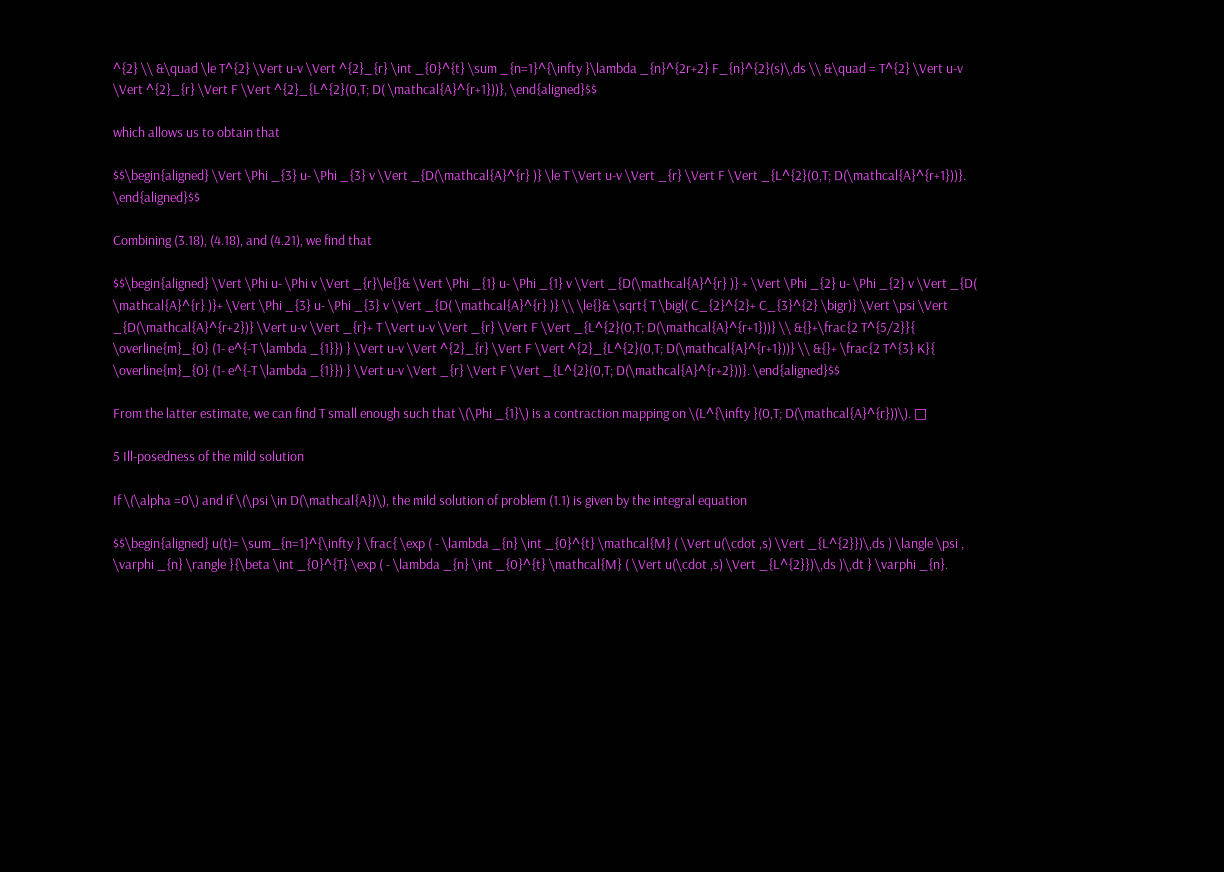^{2} \\ &\quad \le T^{2} \Vert u-v \Vert ^{2}_{r} \int _{0}^{t} \sum _{n=1}^{\infty }\lambda _{n}^{2r+2} F_{n}^{2}(s)\,ds \\ &\quad = T^{2} \Vert u-v \Vert ^{2}_{r} \Vert F \Vert ^{2}_{L^{2}(0,T; D( \mathcal{A}^{r+1}))}, \end{aligned}$$

which allows us to obtain that

$$\begin{aligned} \Vert \Phi _{3} u- \Phi _{3} v \Vert _{D(\mathcal{A}^{r} )} \le T \Vert u-v \Vert _{r} \Vert F \Vert _{L^{2}(0,T; D(\mathcal{A}^{r+1}))}. \end{aligned}$$

Combining (3.18), (4.18), and (4.21), we find that

$$\begin{aligned} \Vert \Phi u- \Phi v \Vert _{r}\le{}& \Vert \Phi _{1} u- \Phi _{1} v \Vert _{D(\mathcal{A}^{r} )} + \Vert \Phi _{2} u- \Phi _{2} v \Vert _{D( \mathcal{A}^{r} )}+ \Vert \Phi _{3} u- \Phi _{3} v \Vert _{D( \mathcal{A}^{r} )} \\ \le{}& \sqrt{ T \bigl( C_{2}^{2}+ C_{3}^{2} \bigr)} \Vert \psi \Vert _{D(\mathcal{A}^{r+2})} \Vert u-v \Vert _{r}+ T \Vert u-v \Vert _{r} \Vert F \Vert _{L^{2}(0,T; D(\mathcal{A}^{r+1}))} \\ &{}+\frac{2 T^{5/2}}{ \overline{m}_{0} (1- e^{-T \lambda _{1}}) } \Vert u-v \Vert ^{2}_{r} \Vert F \Vert ^{2}_{L^{2}(0,T; D(\mathcal{A}^{r+1}))} \\ &{}+ \frac{2 T^{3} K}{ \overline{m}_{0} (1- e^{-T \lambda _{1}}) } \Vert u-v \Vert _{r} \Vert F \Vert _{L^{2}(0,T; D(\mathcal{A}^{r+2}))}. \end{aligned}$$

From the latter estimate, we can find T small enough such that \(\Phi _{1}\) is a contraction mapping on \(L^{\infty }(0,T; D(\mathcal{A}^{r}))\). □

5 Ill-posedness of the mild solution

If \(\alpha =0\) and if \(\psi \in D(\mathcal{A})\), the mild solution of problem (1.1) is given by the integral equation

$$\begin{aligned} u(t)= \sum_{n=1}^{\infty } \frac{ \exp ( - \lambda _{n} \int _{0}^{t} \mathcal{M} ( \Vert u(\cdot ,s) \Vert _{L^{2}})\,ds ) \langle \psi , \varphi _{n} \rangle }{\beta \int _{0}^{T} \exp ( - \lambda _{n} \int _{0}^{t} \mathcal{M} ( \Vert u(\cdot ,s) \Vert _{L^{2}})\,ds )\,dt } \varphi _{n}.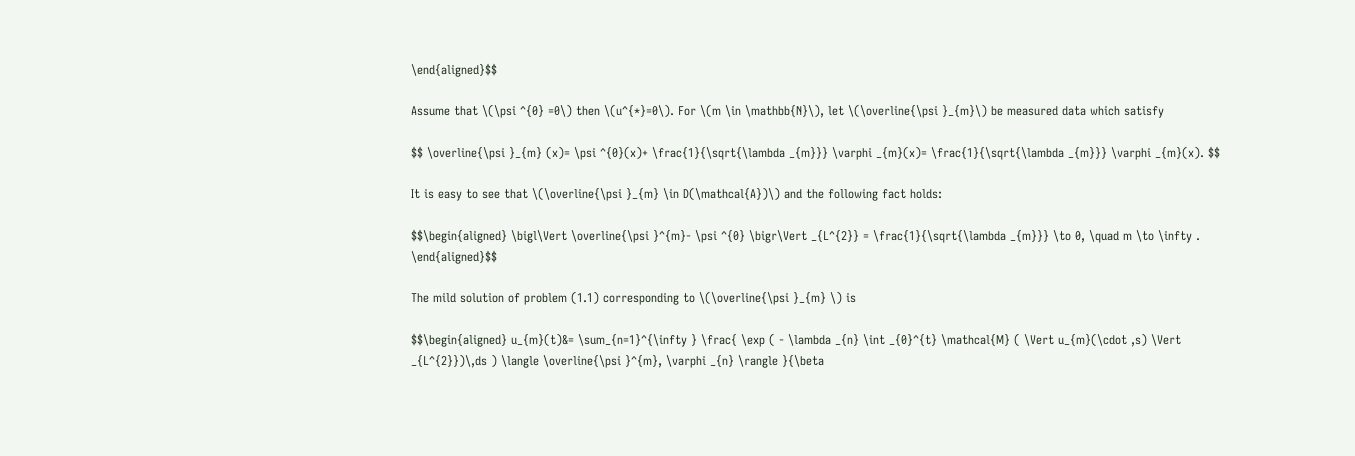\end{aligned}$$

Assume that \(\psi ^{0} =0\) then \(u^{*}=0\). For \(m \in \mathbb{N}\), let \(\overline{\psi }_{m}\) be measured data which satisfy

$$ \overline{\psi }_{m} (x)= \psi ^{0}(x)+ \frac{1}{\sqrt{\lambda _{m}}} \varphi _{m}(x)= \frac{1}{\sqrt{\lambda _{m}}} \varphi _{m}(x). $$

It is easy to see that \(\overline{\psi }_{m} \in D(\mathcal{A})\) and the following fact holds:

$$\begin{aligned} \bigl\Vert \overline{\psi }^{m}- \psi ^{0} \bigr\Vert _{L^{2}} = \frac{1}{\sqrt{\lambda _{m}}} \to 0, \quad m \to \infty . \end{aligned}$$

The mild solution of problem (1.1) corresponding to \(\overline{\psi }_{m} \) is

$$\begin{aligned} u_{m}(t)&= \sum_{n=1}^{\infty } \frac{ \exp ( - \lambda _{n} \int _{0}^{t} \mathcal{M} ( \Vert u_{m}(\cdot ,s) \Vert _{L^{2}})\,ds ) \langle \overline{\psi }^{m}, \varphi _{n} \rangle }{\beta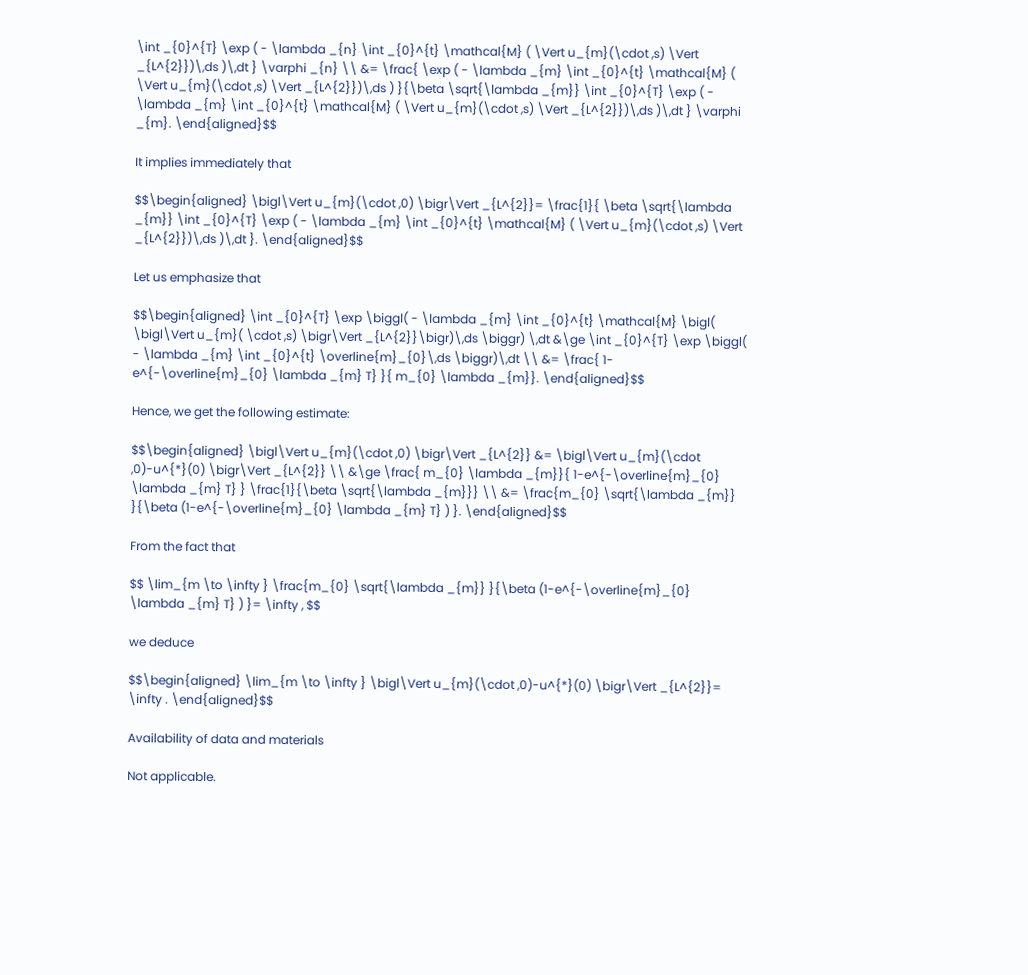\int _{0}^{T} \exp ( - \lambda _{n} \int _{0}^{t} \mathcal{M} ( \Vert u_{m}(\cdot ,s) \Vert _{L^{2}})\,ds )\,dt } \varphi _{n} \\ &= \frac{ \exp ( - \lambda _{m} \int _{0}^{t} \mathcal{M} ( \Vert u_{m}(\cdot ,s) \Vert _{L^{2}})\,ds ) }{\beta \sqrt{\lambda _{m}} \int _{0}^{T} \exp ( - \lambda _{m} \int _{0}^{t} \mathcal{M} ( \Vert u_{m}(\cdot ,s) \Vert _{L^{2}})\,ds )\,dt } \varphi _{m}. \end{aligned}$$

It implies immediately that

$$\begin{aligned} \bigl\Vert u_{m}(\cdot ,0) \bigr\Vert _{L^{2}}= \frac{1}{ \beta \sqrt{\lambda _{m}} \int _{0}^{T} \exp ( - \lambda _{m} \int _{0}^{t} \mathcal{M} ( \Vert u_{m}(\cdot ,s) \Vert _{L^{2}})\,ds )\,dt }. \end{aligned}$$

Let us emphasize that

$$\begin{aligned} \int _{0}^{T} \exp \biggl( - \lambda _{m} \int _{0}^{t} \mathcal{M} \bigl( \bigl\Vert u_{m}( \cdot ,s) \bigr\Vert _{L^{2}}\bigr)\,ds \biggr) \,dt &\ge \int _{0}^{T} \exp \biggl( - \lambda _{m} \int _{0}^{t} \overline{m}_{0}\,ds \biggr)\,dt \\ &= \frac{ 1-e^{-\overline{m}_{0} \lambda _{m} T} }{ m_{0} \lambda _{m}}. \end{aligned}$$

Hence, we get the following estimate:

$$\begin{aligned} \bigl\Vert u_{m}(\cdot ,0) \bigr\Vert _{L^{2}} &= \bigl\Vert u_{m}(\cdot ,0)-u^{*}(0) \bigr\Vert _{L^{2}} \\ &\ge \frac{ m_{0} \lambda _{m}}{ 1-e^{-\overline{m}_{0} \lambda _{m} T} } \frac{1}{\beta \sqrt{\lambda _{m}}} \\ &= \frac{m_{0} \sqrt{\lambda _{m}} }{\beta (1-e^{-\overline{m}_{0} \lambda _{m} T} ) }. \end{aligned}$$

From the fact that

$$ \lim_{m \to \infty } \frac{m_{0} \sqrt{\lambda _{m}} }{\beta (1-e^{-\overline{m}_{0} \lambda _{m} T} ) }= \infty , $$

we deduce

$$\begin{aligned} \lim_{m \to \infty } \bigl\Vert u_{m}(\cdot ,0)-u^{*}(0) \bigr\Vert _{L^{2}}= \infty . \end{aligned}$$

Availability of data and materials

Not applicable.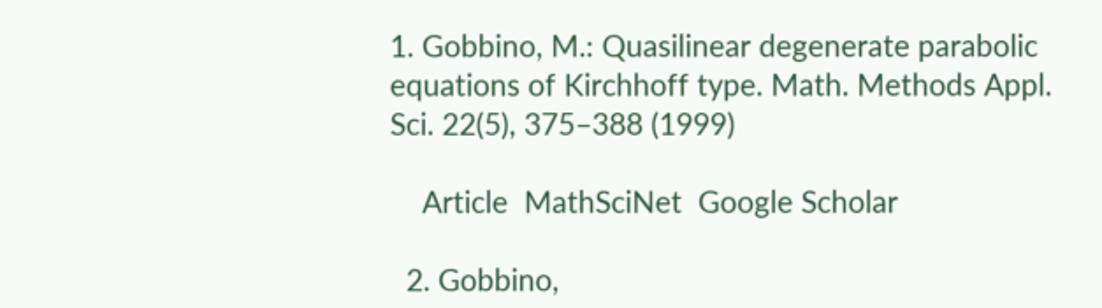1. Gobbino, M.: Quasilinear degenerate parabolic equations of Kirchhoff type. Math. Methods Appl. Sci. 22(5), 375–388 (1999)

    Article  MathSciNet  Google Scholar

  2. Gobbino,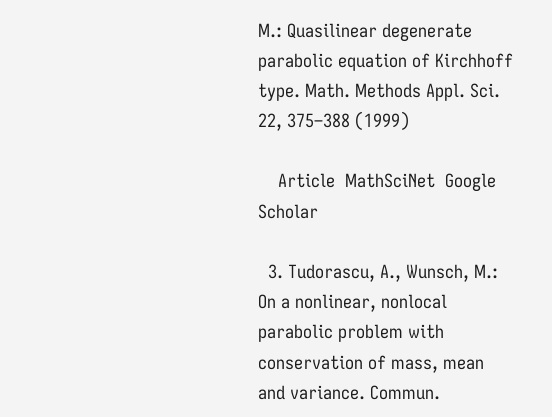M.: Quasilinear degenerate parabolic equation of Kirchhoff type. Math. Methods Appl. Sci. 22, 375–388 (1999)

    Article  MathSciNet  Google Scholar

  3. Tudorascu, A., Wunsch, M.: On a nonlinear, nonlocal parabolic problem with conservation of mass, mean and variance. Commun.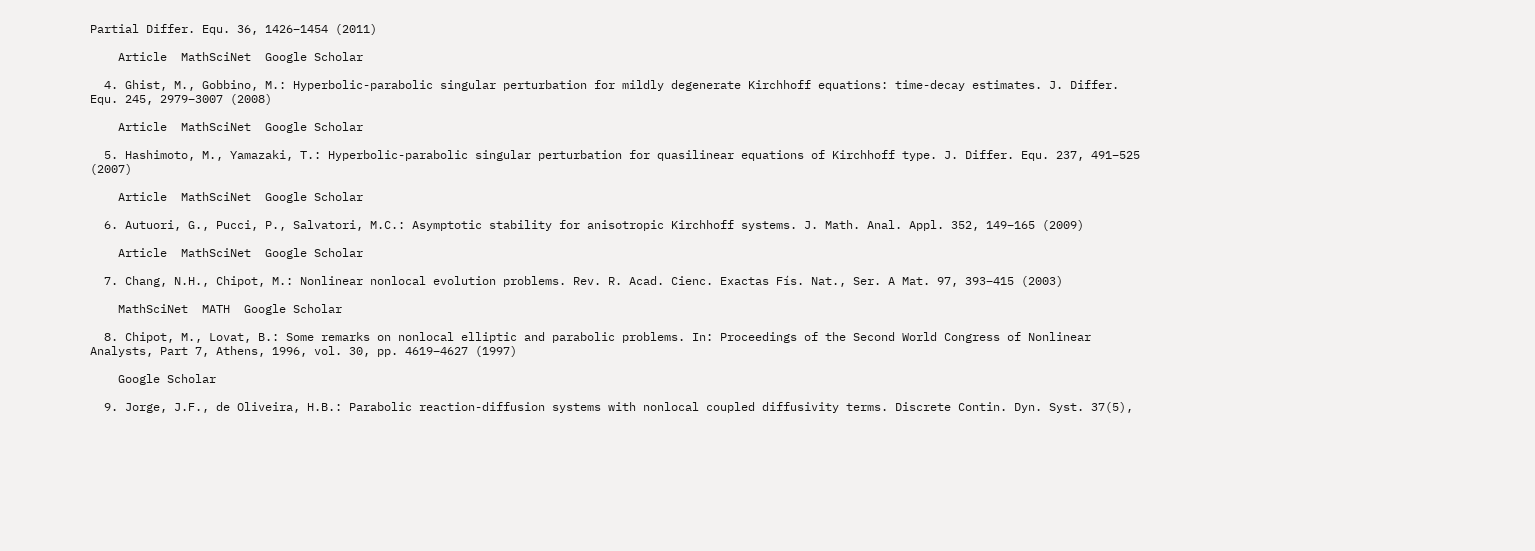Partial Differ. Equ. 36, 1426–1454 (2011)

    Article  MathSciNet  Google Scholar

  4. Ghist, M., Gobbino, M.: Hyperbolic-parabolic singular perturbation for mildly degenerate Kirchhoff equations: time-decay estimates. J. Differ. Equ. 245, 2979–3007 (2008)

    Article  MathSciNet  Google Scholar

  5. Hashimoto, M., Yamazaki, T.: Hyperbolic-parabolic singular perturbation for quasilinear equations of Kirchhoff type. J. Differ. Equ. 237, 491–525 (2007)

    Article  MathSciNet  Google Scholar

  6. Autuori, G., Pucci, P., Salvatori, M.C.: Asymptotic stability for anisotropic Kirchhoff systems. J. Math. Anal. Appl. 352, 149–165 (2009)

    Article  MathSciNet  Google Scholar

  7. Chang, N.H., Chipot, M.: Nonlinear nonlocal evolution problems. Rev. R. Acad. Cienc. Exactas Fís. Nat., Ser. A Mat. 97, 393–415 (2003)

    MathSciNet  MATH  Google Scholar

  8. Chipot, M., Lovat, B.: Some remarks on nonlocal elliptic and parabolic problems. In: Proceedings of the Second World Congress of Nonlinear Analysts, Part 7, Athens, 1996, vol. 30, pp. 4619–4627 (1997)

    Google Scholar

  9. Jorge, J.F., de Oliveira, H.B.: Parabolic reaction-diffusion systems with nonlocal coupled diffusivity terms. Discrete Contin. Dyn. Syst. 37(5),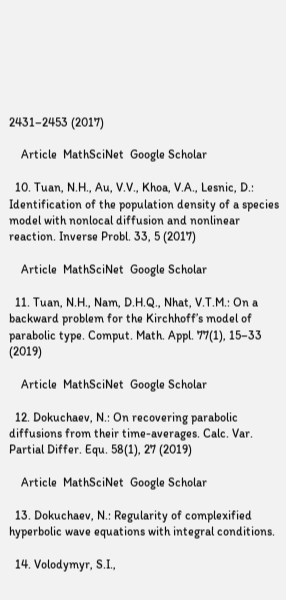2431–2453 (2017)

    Article  MathSciNet  Google Scholar

  10. Tuan, N.H., Au, V.V., Khoa, V.A., Lesnic, D.: Identification of the population density of a species model with nonlocal diffusion and nonlinear reaction. Inverse Probl. 33, 5 (2017)

    Article  MathSciNet  Google Scholar

  11. Tuan, N.H., Nam, D.H.Q., Nhat, V.T.M.: On a backward problem for the Kirchhoff’s model of parabolic type. Comput. Math. Appl. 77(1), 15–33 (2019)

    Article  MathSciNet  Google Scholar

  12. Dokuchaev, N.: On recovering parabolic diffusions from their time-averages. Calc. Var. Partial Differ. Equ. 58(1), 27 (2019)

    Article  MathSciNet  Google Scholar

  13. Dokuchaev, N.: Regularity of complexified hyperbolic wave equations with integral conditions.

  14. Volodymyr, S.I.,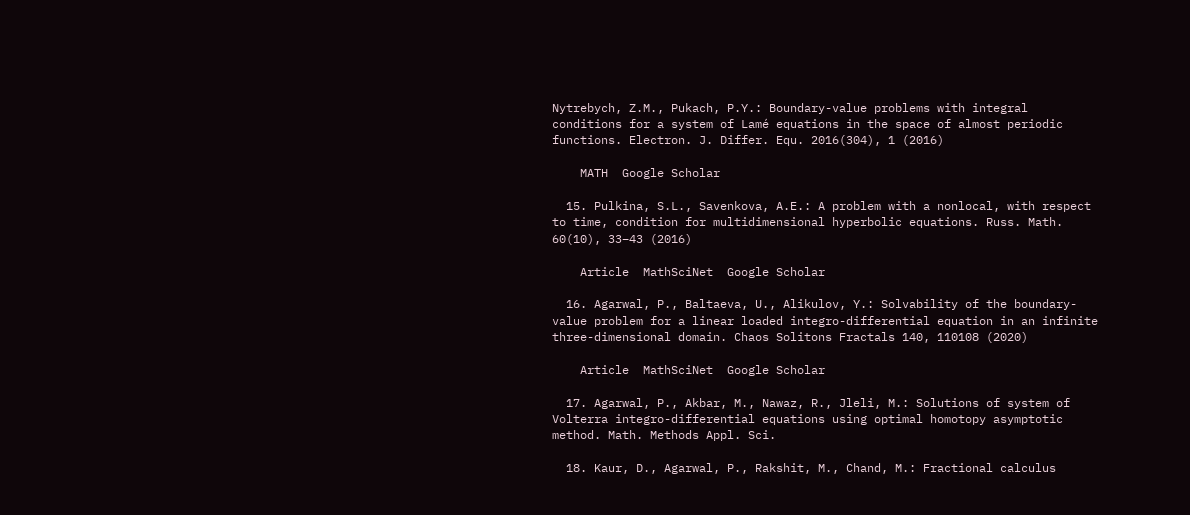Nytrebych, Z.M., Pukach, P.Y.: Boundary-value problems with integral conditions for a system of Lamé equations in the space of almost periodic functions. Electron. J. Differ. Equ. 2016(304), 1 (2016)

    MATH  Google Scholar

  15. Pulkina, S.L., Savenkova, A.E.: A problem with a nonlocal, with respect to time, condition for multidimensional hyperbolic equations. Russ. Math. 60(10), 33–43 (2016)

    Article  MathSciNet  Google Scholar

  16. Agarwal, P., Baltaeva, U., Alikulov, Y.: Solvability of the boundary-value problem for a linear loaded integro-differential equation in an infinite three-dimensional domain. Chaos Solitons Fractals 140, 110108 (2020)

    Article  MathSciNet  Google Scholar

  17. Agarwal, P., Akbar, M., Nawaz, R., Jleli, M.: Solutions of system of Volterra integro-differential equations using optimal homotopy asymptotic method. Math. Methods Appl. Sci.

  18. Kaur, D., Agarwal, P., Rakshit, M., Chand, M.: Fractional calculus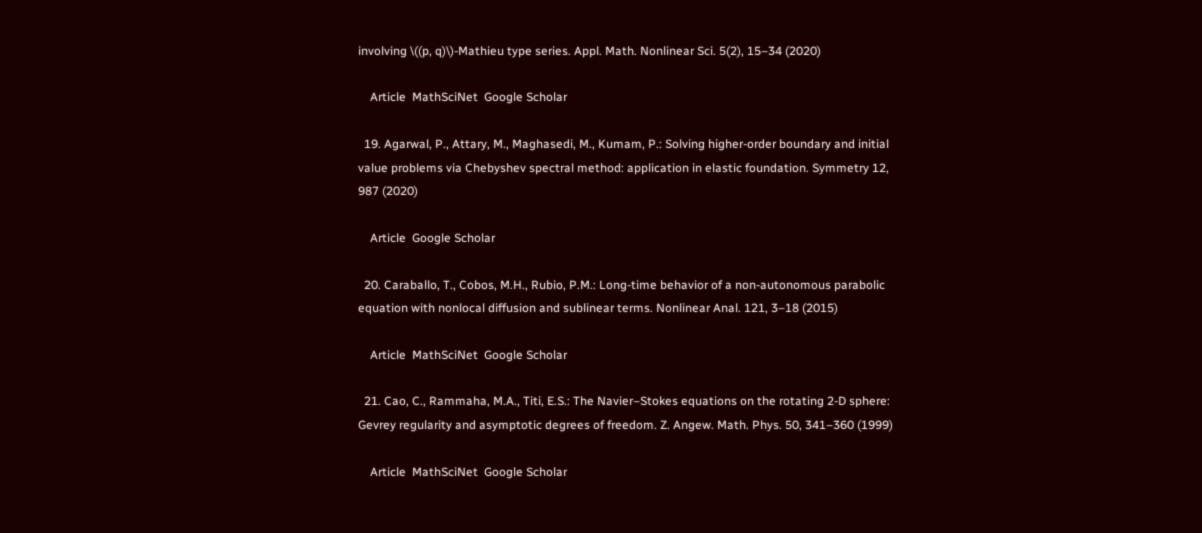involving \((p, q)\)-Mathieu type series. Appl. Math. Nonlinear Sci. 5(2), 15–34 (2020)

    Article  MathSciNet  Google Scholar

  19. Agarwal, P., Attary, M., Maghasedi, M., Kumam, P.: Solving higher-order boundary and initial value problems via Chebyshev spectral method: application in elastic foundation. Symmetry 12, 987 (2020)

    Article  Google Scholar

  20. Caraballo, T., Cobos, M.H., Rubio, P.M.: Long-time behavior of a non-autonomous parabolic equation with nonlocal diffusion and sublinear terms. Nonlinear Anal. 121, 3–18 (2015)

    Article  MathSciNet  Google Scholar

  21. Cao, C., Rammaha, M.A., Titi, E.S.: The Navier–Stokes equations on the rotating 2-D sphere: Gevrey regularity and asymptotic degrees of freedom. Z. Angew. Math. Phys. 50, 341–360 (1999)

    Article  MathSciNet  Google Scholar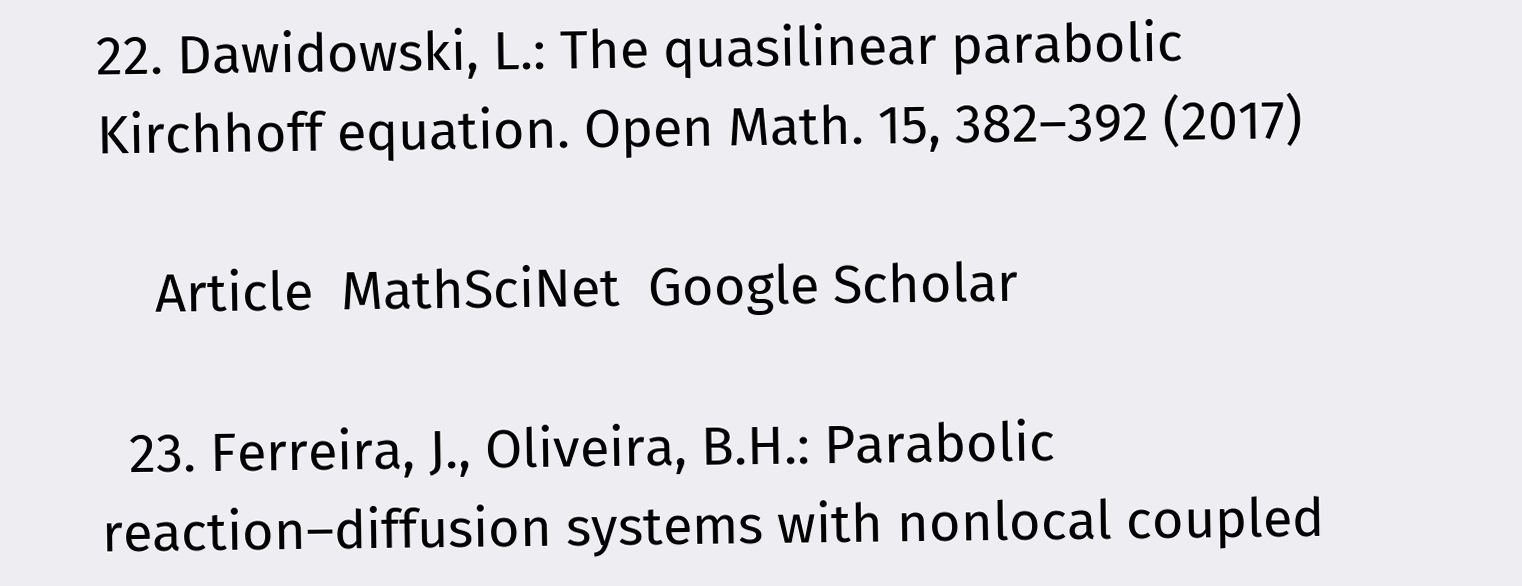22. Dawidowski, L.: The quasilinear parabolic Kirchhoff equation. Open Math. 15, 382–392 (2017)

    Article  MathSciNet  Google Scholar

  23. Ferreira, J., Oliveira, B.H.: Parabolic reaction–diffusion systems with nonlocal coupled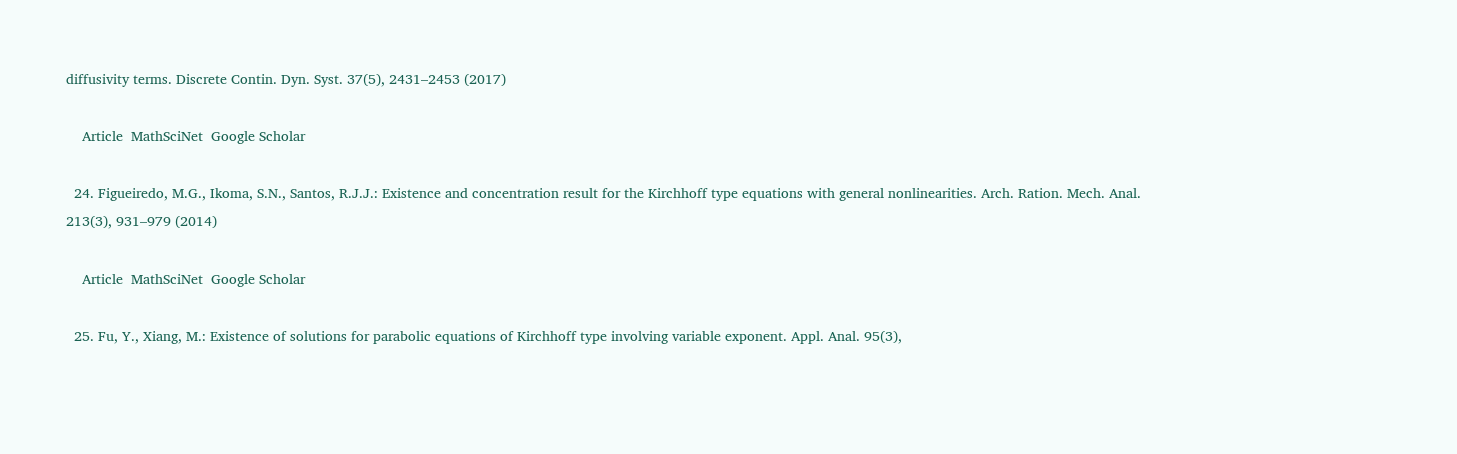diffusivity terms. Discrete Contin. Dyn. Syst. 37(5), 2431–2453 (2017)

    Article  MathSciNet  Google Scholar

  24. Figueiredo, M.G., Ikoma, S.N., Santos, R.J.J.: Existence and concentration result for the Kirchhoff type equations with general nonlinearities. Arch. Ration. Mech. Anal. 213(3), 931–979 (2014)

    Article  MathSciNet  Google Scholar

  25. Fu, Y., Xiang, M.: Existence of solutions for parabolic equations of Kirchhoff type involving variable exponent. Appl. Anal. 95(3),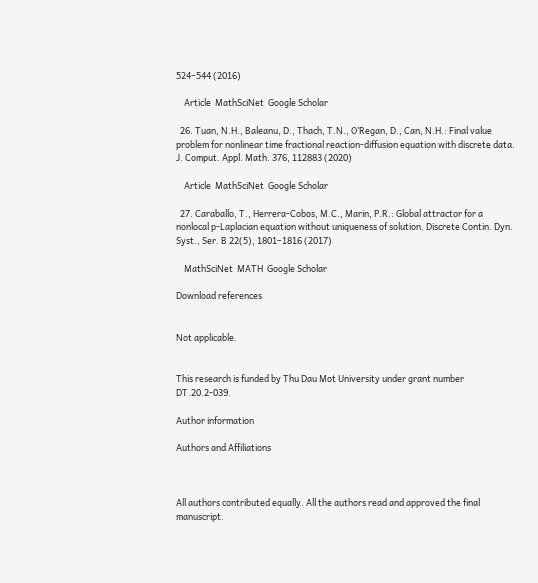524–544 (2016)

    Article  MathSciNet  Google Scholar

  26. Tuan, N.H., Baleanu, D., Thach, T.N., O’Regan, D., Can, N.H.: Final value problem for nonlinear time fractional reaction-diffusion equation with discrete data. J. Comput. Appl. Math. 376, 112883 (2020)

    Article  MathSciNet  Google Scholar

  27. Caraballo, T., Herrera-Cobos, M.C., Marin, P.R.: Global attractor for a nonlocal p-Laplacian equation without uniqueness of solution. Discrete Contin. Dyn. Syst., Ser. B 22(5), 1801–1816 (2017)

    MathSciNet  MATH  Google Scholar

Download references


Not applicable.


This research is funded by Thu Dau Mot University under grant number DT.20.2-039.

Author information

Authors and Affiliations



All authors contributed equally. All the authors read and approved the final manuscript.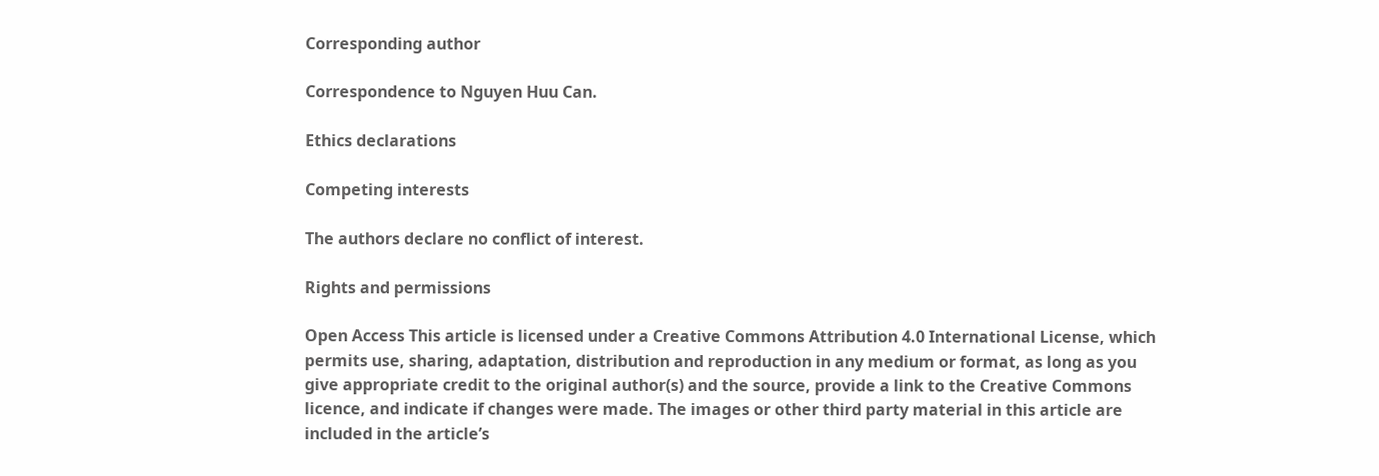Corresponding author

Correspondence to Nguyen Huu Can.

Ethics declarations

Competing interests

The authors declare no conflict of interest.

Rights and permissions

Open Access This article is licensed under a Creative Commons Attribution 4.0 International License, which permits use, sharing, adaptation, distribution and reproduction in any medium or format, as long as you give appropriate credit to the original author(s) and the source, provide a link to the Creative Commons licence, and indicate if changes were made. The images or other third party material in this article are included in the article’s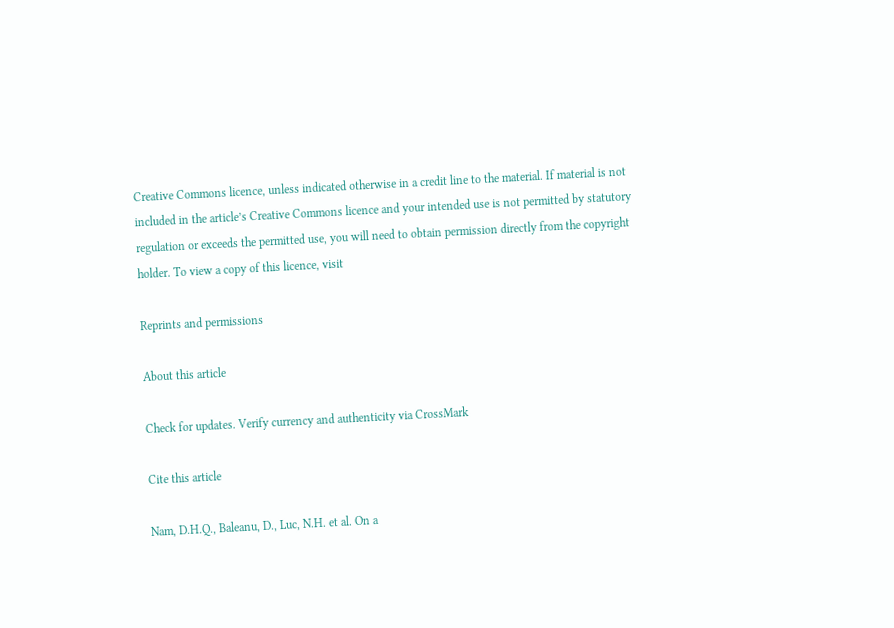Creative Commons licence, unless indicated otherwise in a credit line to the material. If material is not included in the article’s Creative Commons licence and your intended use is not permitted by statutory regulation or exceeds the permitted use, you will need to obtain permission directly from the copyright holder. To view a copy of this licence, visit

Reprints and permissions

About this article

Check for updates. Verify currency and authenticity via CrossMark

Cite this article

Nam, D.H.Q., Baleanu, D., Luc, N.H. et al. On a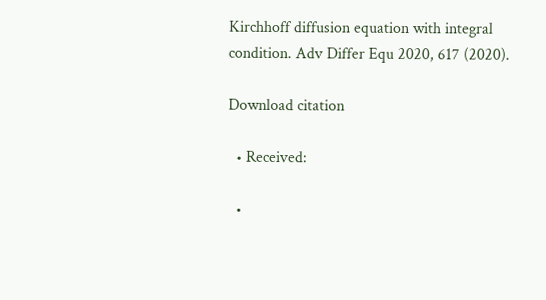Kirchhoff diffusion equation with integral condition. Adv Differ Equ 2020, 617 (2020).

Download citation

  • Received:

  •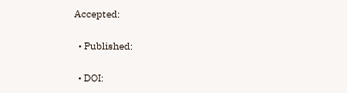Accepted:

  • Published:

  • DOI: